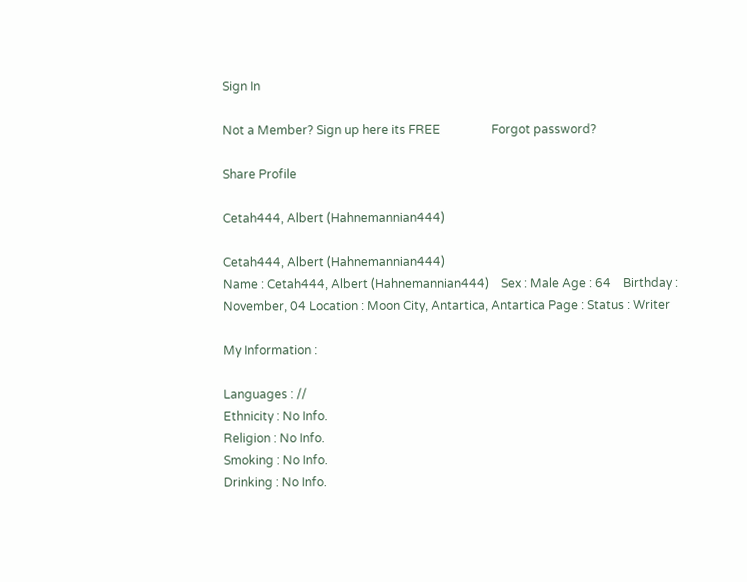Sign In

Not a Member? Sign up here its FREE                 Forgot password?

Share Profile

Cetah444, Albert (Hahnemannian444)

Cetah444, Albert (Hahnemannian444)
Name : Cetah444, Albert (Hahnemannian444)    Sex : Male Age : 64    Birthday : November, 04 Location : Moon City, Antartica, Antartica Page : Status : Writer

My Information :

Languages : //
Ethnicity : No Info.
Religion : No Info.
Smoking : No Info.
Drinking : No Info.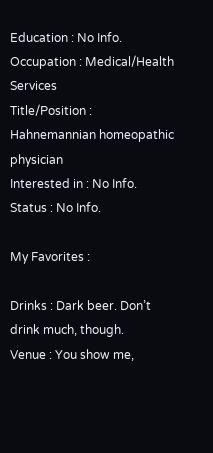Education : No Info.
Occupation : Medical/Health Services
Title/Position : Hahnemannian homeopathic physician
Interested in : No Info.
Status : No Info.

My Favorites :

Drinks : Dark beer. Don’t drink much, though.
Venue : You show me,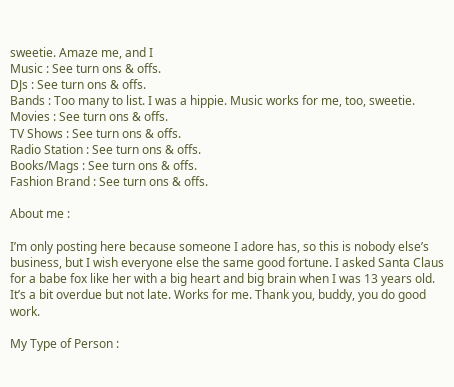sweetie. Amaze me, and I
Music : See turn ons & offs.
DJs : See turn ons & offs.
Bands : Too many to list. I was a hippie. Music works for me, too, sweetie.
Movies : See turn ons & offs.
TV Shows : See turn ons & offs.
Radio Station : See turn ons & offs.
Books/Mags : See turn ons & offs.
Fashion Brand : See turn ons & offs.

About me :

I’m only posting here because someone I adore has, so this is nobody else’s business, but I wish everyone else the same good fortune. I asked Santa Claus for a babe fox like her with a big heart and big brain when I was 13 years old. It’s a bit overdue but not late. Works for me. Thank you, buddy, you do good work.

My Type of Person :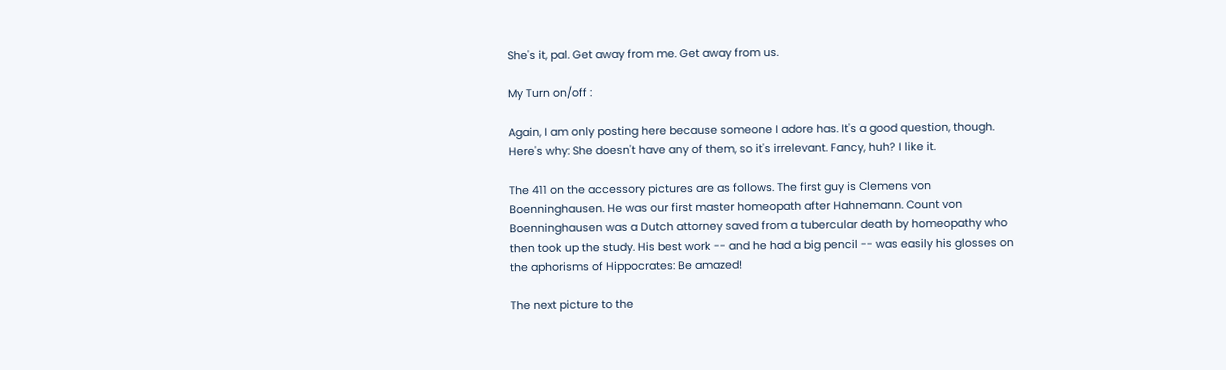She's it, pal. Get away from me. Get away from us.

My Turn on/off :

Again, I am only posting here because someone I adore has. It's a good question, though. Here's why: She doesn't have any of them, so it's irrelevant. Fancy, huh? I like it.

The 411 on the accessory pictures are as follows. The first guy is Clemens von Boenninghausen. He was our first master homeopath after Hahnemann. Count von Boenninghausen was a Dutch attorney saved from a tubercular death by homeopathy who then took up the study. His best work -- and he had a big pencil -- was easily his glosses on the aphorisms of Hippocrates: Be amazed!

The next picture to the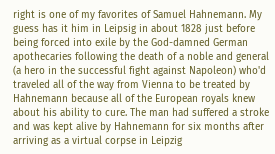right is one of my favorites of Samuel Hahnemann. My guess has it him in Leipsig in about 1828 just before being forced into exile by the God-damned German apothecaries following the death of a noble and general (a hero in the successful fight against Napoleon) who'd traveled all of the way from Vienna to be treated by Hahnemann because all of the European royals knew about his ability to cure. The man had suffered a stroke and was kept alive by Hahnemann for six months after arriving as a virtual corpse in Leipzig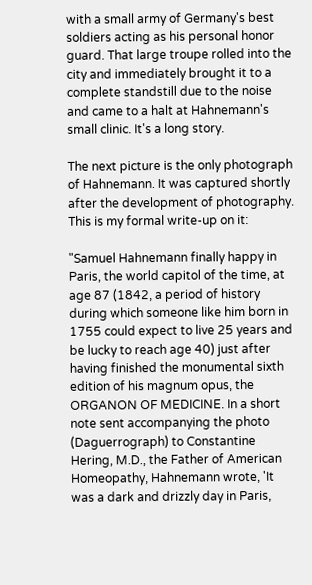with a small army of Germany's best soldiers acting as his personal honor guard. That large troupe rolled into the city and immediately brought it to a complete standstill due to the noise and came to a halt at Hahnemann's small clinic. It's a long story.

The next picture is the only photograph of Hahnemann. It was captured shortly after the development of photography. This is my formal write-up on it:

"Samuel Hahnemann finally happy in Paris, the world capitol of the time, at age 87 (1842, a period of history during which someone like him born in 1755 could expect to live 25 years and be lucky to reach age 40) just after having finished the monumental sixth edition of his magnum opus, the ORGANON OF MEDICINE. In a short note sent accompanying the photo (Daguerrograph) to Constantine Hering, M.D., the Father of American Homeopathy, Hahnemann wrote, 'It was a dark and drizzly day in Paris,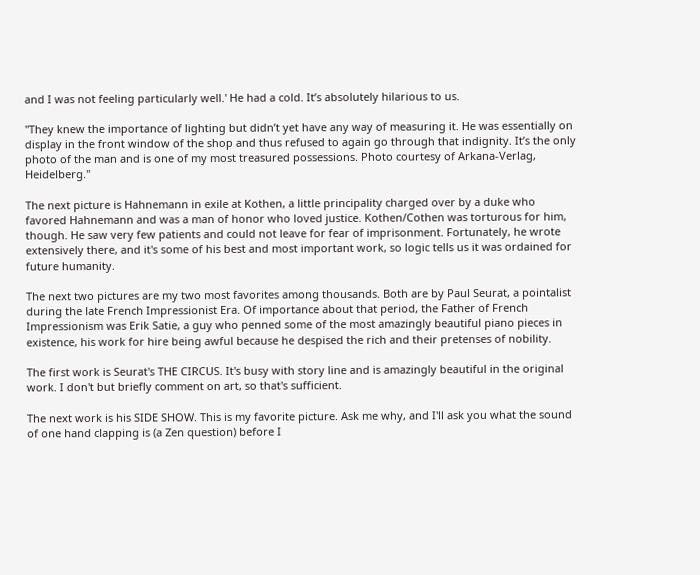and I was not feeling particularly well.' He had a cold. It’s absolutely hilarious to us.

"They knew the importance of lighting but didn’t yet have any way of measuring it. He was essentially on display in the front window of the shop and thus refused to again go through that indignity. It’s the only photo of the man and is one of my most treasured possessions. Photo courtesy of Arkana-Verlag, Heidelberg."

The next picture is Hahnemann in exile at Kothen, a little principality charged over by a duke who favored Hahnemann and was a man of honor who loved justice. Kothen/Cothen was torturous for him, though. He saw very few patients and could not leave for fear of imprisonment. Fortunately, he wrote extensively there, and it's some of his best and most important work, so logic tells us it was ordained for future humanity.

The next two pictures are my two most favorites among thousands. Both are by Paul Seurat, a pointalist during the late French Impressionist Era. Of importance about that period, the Father of French Impressionism was Erik Satie, a guy who penned some of the most amazingly beautiful piano pieces in existence, his work for hire being awful because he despised the rich and their pretenses of nobility.

The first work is Seurat's THE CIRCUS. It's busy with story line and is amazingly beautiful in the original work. I don't but briefly comment on art, so that's sufficient.

The next work is his SIDE SHOW. This is my favorite picture. Ask me why, and I'll ask you what the sound of one hand clapping is (a Zen question) before I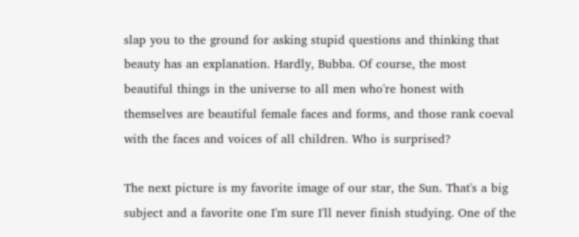slap you to the ground for asking stupid questions and thinking that beauty has an explanation. Hardly, Bubba. Of course, the most beautiful things in the universe to all men who're honest with themselves are beautiful female faces and forms, and those rank coeval with the faces and voices of all children. Who is surprised?

The next picture is my favorite image of our star, the Sun. That's a big subject and a favorite one I'm sure I'll never finish studying. One of the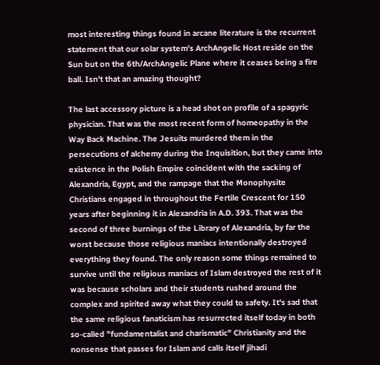most interesting things found in arcane literature is the recurrent statement that our solar system's ArchAngelic Host reside on the Sun but on the 6th/ArchAngelic Plane where it ceases being a fire ball. Isn't that an amazing thought?

The last accessory picture is a head shot on profile of a spagyric physician. That was the most recent form of homeopathy in the Way Back Machine. The Jesuits murdered them in the persecutions of alchemy during the Inquisition, but they came into existence in the Polish Empire coincident with the sacking of Alexandria, Egypt, and the rampage that the Monophysite Christians engaged in throughout the Fertile Crescent for 150 years after beginning it in Alexandria in A.D. 393. That was the second of three burnings of the Library of Alexandria, by far the worst because those religious maniacs intentionally destroyed everything they found. The only reason some things remained to survive until the religious maniacs of Islam destroyed the rest of it was because scholars and their students rushed around the complex and spirited away what they could to safety. It's sad that the same religious fanaticism has resurrected itself today in both so-called "fundamentalist and charismatic" Christianity and the nonsense that passes for Islam and calls itself jihadi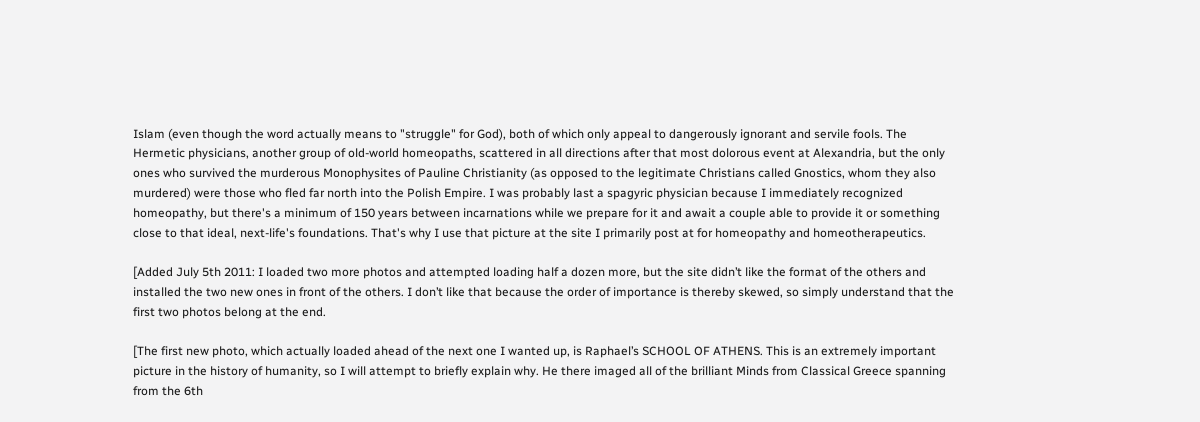Islam (even though the word actually means to "struggle" for God), both of which only appeal to dangerously ignorant and servile fools. The Hermetic physicians, another group of old-world homeopaths, scattered in all directions after that most dolorous event at Alexandria, but the only ones who survived the murderous Monophysites of Pauline Christianity (as opposed to the legitimate Christians called Gnostics, whom they also murdered) were those who fled far north into the Polish Empire. I was probably last a spagyric physician because I immediately recognized homeopathy, but there's a minimum of 150 years between incarnations while we prepare for it and await a couple able to provide it or something close to that ideal, next-life's foundations. That's why I use that picture at the site I primarily post at for homeopathy and homeotherapeutics.

[Added July 5th 2011: I loaded two more photos and attempted loading half a dozen more, but the site didn’t like the format of the others and installed the two new ones in front of the others. I don’t like that because the order of importance is thereby skewed, so simply understand that the first two photos belong at the end.

[The first new photo, which actually loaded ahead of the next one I wanted up, is Raphael’s SCHOOL OF ATHENS. This is an extremely important picture in the history of humanity, so I will attempt to briefly explain why. He there imaged all of the brilliant Minds from Classical Greece spanning from the 6th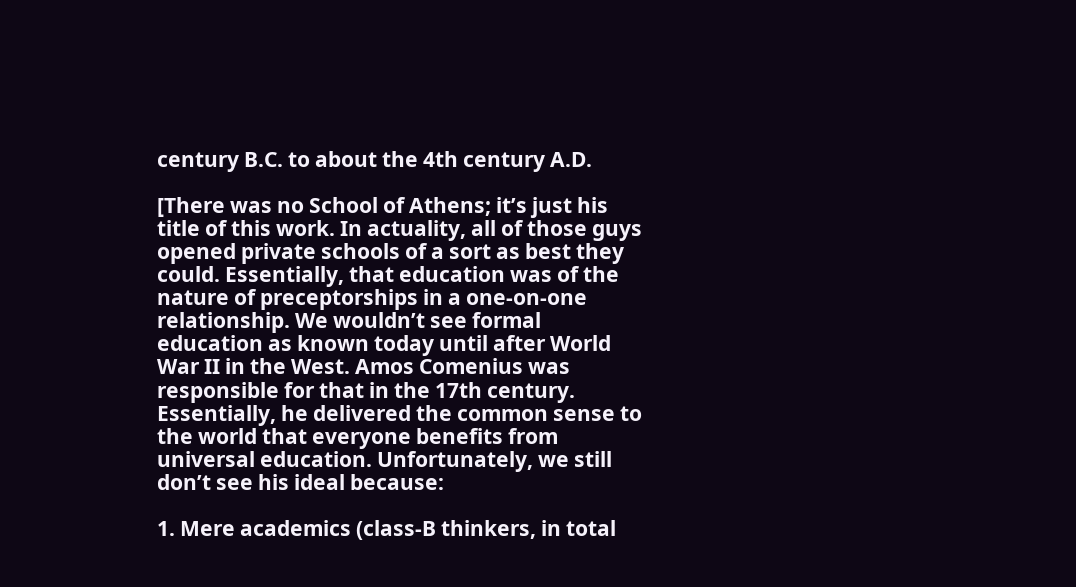century B.C. to about the 4th century A.D.

[There was no School of Athens; it’s just his title of this work. In actuality, all of those guys opened private schools of a sort as best they could. Essentially, that education was of the nature of preceptorships in a one-on-one relationship. We wouldn’t see formal education as known today until after World War II in the West. Amos Comenius was responsible for that in the 17th century. Essentially, he delivered the common sense to the world that everyone benefits from universal education. Unfortunately, we still don’t see his ideal because:

1. Mere academics (class-B thinkers, in total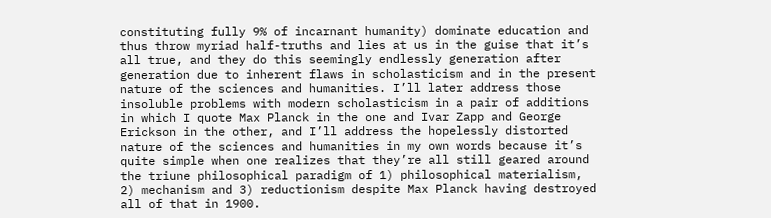constituting fully 9% of incarnant humanity) dominate education and thus throw myriad half-truths and lies at us in the guise that it’s all true, and they do this seemingly endlessly generation after generation due to inherent flaws in scholasticism and in the present nature of the sciences and humanities. I’ll later address those insoluble problems with modern scholasticism in a pair of additions in which I quote Max Planck in the one and Ivar Zapp and George Erickson in the other, and I’ll address the hopelessly distorted nature of the sciences and humanities in my own words because it’s quite simple when one realizes that they’re all still geared around the triune philosophical paradigm of 1) philosophical materialism, 2) mechanism and 3) reductionism despite Max Planck having destroyed all of that in 1900.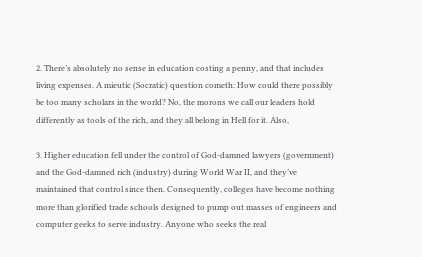2. There’s absolutely no sense in education costing a penny, and that includes living expenses. A mieutic (Socratic) question cometh: How could there possibly be too many scholars in the world? No, the morons we call our leaders hold differently as tools of the rich, and they all belong in Hell for it. Also,

3. Higher education fell under the control of God-damned lawyers (government) and the God-damned rich (industry) during World War II, and they’ve maintained that control since then. Consequently, colleges have become nothing more than glorified trade schools designed to pump out masses of engineers and computer geeks to serve industry. Anyone who seeks the real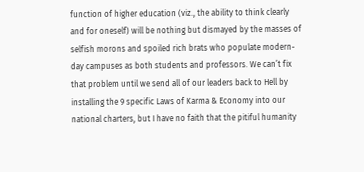function of higher education (viz., the ability to think clearly and for oneself) will be nothing but dismayed by the masses of selfish morons and spoiled rich brats who populate modern-day campuses as both students and professors. We can’t fix that problem until we send all of our leaders back to Hell by installing the 9 specific Laws of Karma & Economy into our national charters, but I have no faith that the pitiful humanity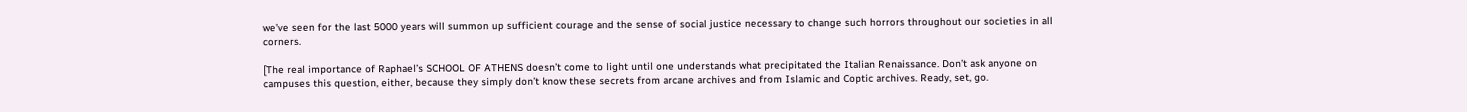we’ve seen for the last 5000 years will summon up sufficient courage and the sense of social justice necessary to change such horrors throughout our societies in all corners.

[The real importance of Raphael’s SCHOOL OF ATHENS doesn’t come to light until one understands what precipitated the Italian Renaissance. Don’t ask anyone on campuses this question, either, because they simply don’t know these secrets from arcane archives and from Islamic and Coptic archives. Ready, set, go.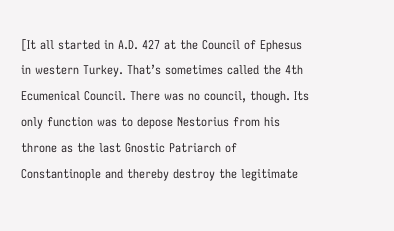[It all started in A.D. 427 at the Council of Ephesus in western Turkey. That’s sometimes called the 4th Ecumenical Council. There was no council, though. Its only function was to depose Nestorius from his throne as the last Gnostic Patriarch of Constantinople and thereby destroy the legitimate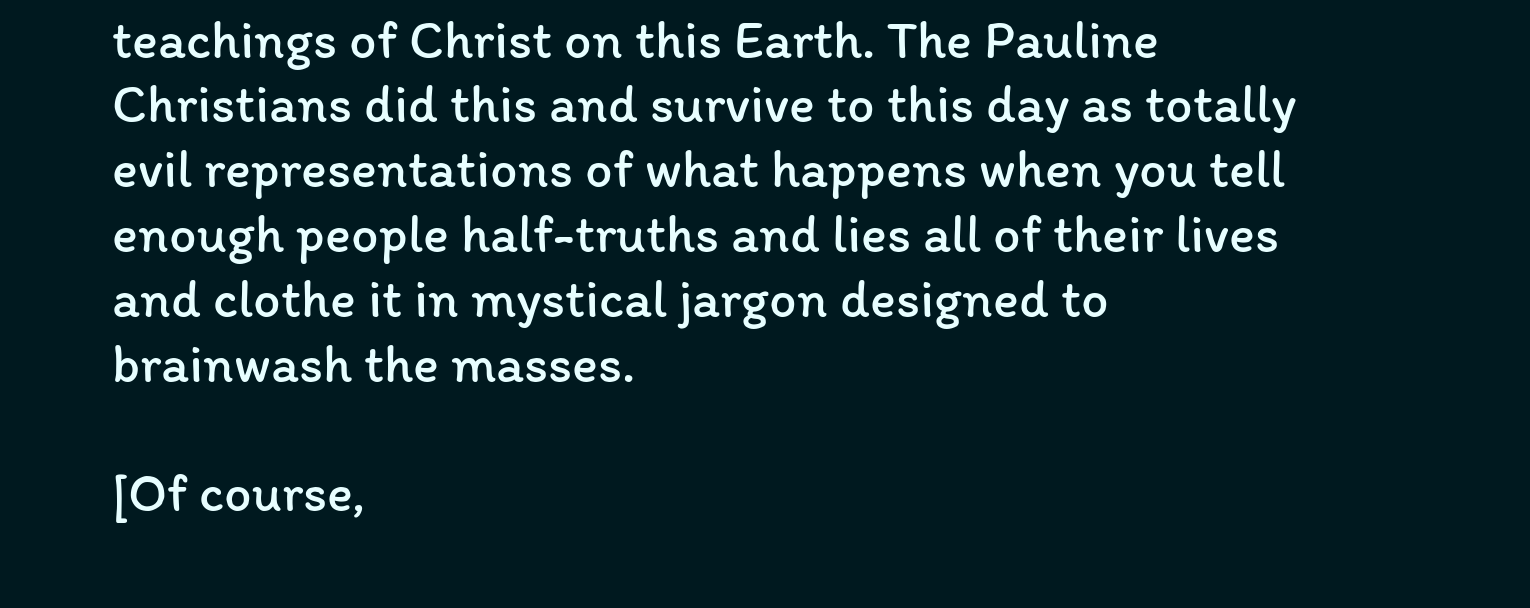teachings of Christ on this Earth. The Pauline Christians did this and survive to this day as totally evil representations of what happens when you tell enough people half-truths and lies all of their lives and clothe it in mystical jargon designed to brainwash the masses.

[Of course,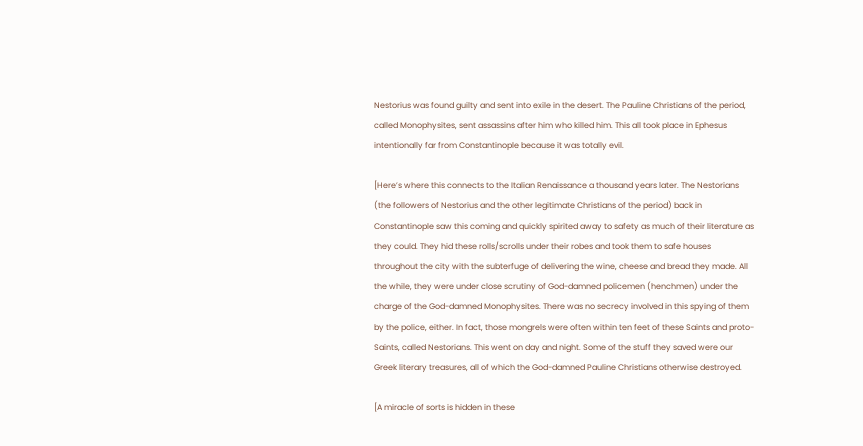Nestorius was found guilty and sent into exile in the desert. The Pauline Christians of the period, called Monophysites, sent assassins after him who killed him. This all took place in Ephesus intentionally far from Constantinople because it was totally evil.

[Here’s where this connects to the Italian Renaissance a thousand years later. The Nestorians (the followers of Nestorius and the other legitimate Christians of the period) back in Constantinople saw this coming and quickly spirited away to safety as much of their literature as they could. They hid these rolls/scrolls under their robes and took them to safe houses throughout the city with the subterfuge of delivering the wine, cheese and bread they made. All the while, they were under close scrutiny of God-damned policemen (henchmen) under the charge of the God-damned Monophysites. There was no secrecy involved in this spying of them by the police, either. In fact, those mongrels were often within ten feet of these Saints and proto-Saints, called Nestorians. This went on day and night. Some of the stuff they saved were our Greek literary treasures, all of which the God-damned Pauline Christians otherwise destroyed.

[A miracle of sorts is hidden in these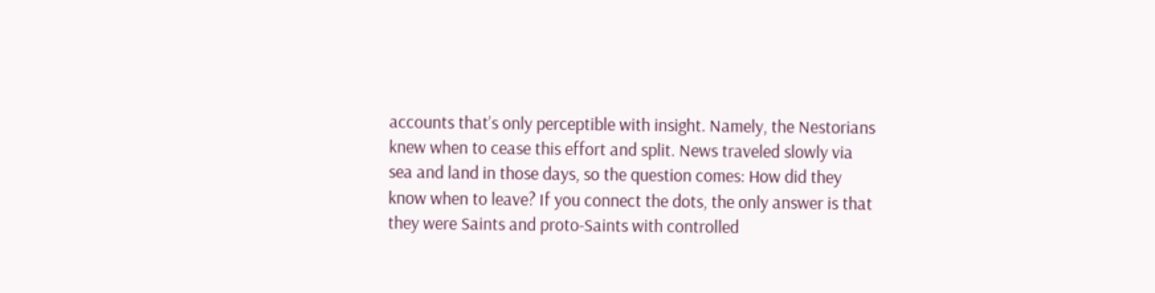accounts that’s only perceptible with insight. Namely, the Nestorians knew when to cease this effort and split. News traveled slowly via sea and land in those days, so the question comes: How did they know when to leave? If you connect the dots, the only answer is that they were Saints and proto-Saints with controlled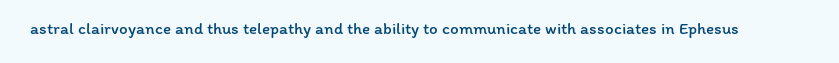astral clairvoyance and thus telepathy and the ability to communicate with associates in Ephesus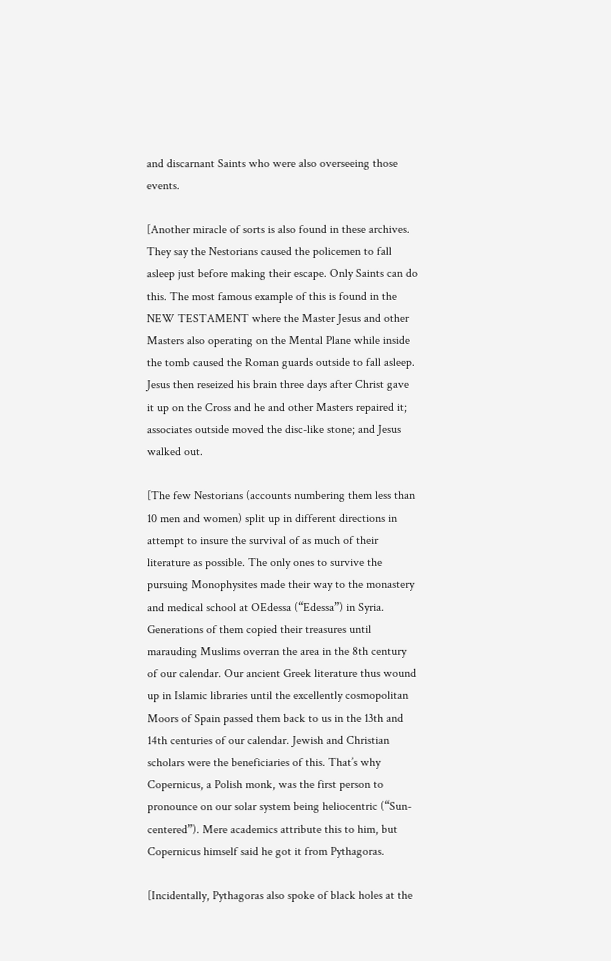and discarnant Saints who were also overseeing those events.

[Another miracle of sorts is also found in these archives. They say the Nestorians caused the policemen to fall asleep just before making their escape. Only Saints can do this. The most famous example of this is found in the NEW TESTAMENT where the Master Jesus and other Masters also operating on the Mental Plane while inside the tomb caused the Roman guards outside to fall asleep. Jesus then reseized his brain three days after Christ gave it up on the Cross and he and other Masters repaired it; associates outside moved the disc-like stone; and Jesus walked out.

[The few Nestorians (accounts numbering them less than 10 men and women) split up in different directions in attempt to insure the survival of as much of their literature as possible. The only ones to survive the pursuing Monophysites made their way to the monastery and medical school at OEdessa (“Edessa”) in Syria. Generations of them copied their treasures until marauding Muslims overran the area in the 8th century of our calendar. Our ancient Greek literature thus wound up in Islamic libraries until the excellently cosmopolitan Moors of Spain passed them back to us in the 13th and 14th centuries of our calendar. Jewish and Christian scholars were the beneficiaries of this. That’s why Copernicus, a Polish monk, was the first person to pronounce on our solar system being heliocentric (“Sun-centered”). Mere academics attribute this to him, but Copernicus himself said he got it from Pythagoras.

[Incidentally, Pythagoras also spoke of black holes at the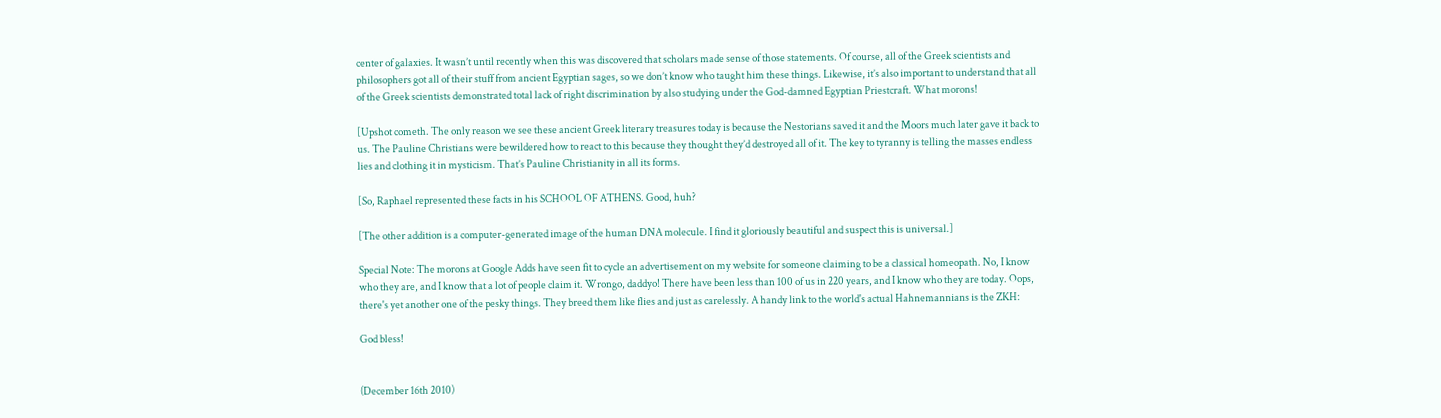center of galaxies. It wasn’t until recently when this was discovered that scholars made sense of those statements. Of course, all of the Greek scientists and philosophers got all of their stuff from ancient Egyptian sages, so we don’t know who taught him these things. Likewise, it’s also important to understand that all of the Greek scientists demonstrated total lack of right discrimination by also studying under the God-damned Egyptian Priestcraft. What morons!

[Upshot cometh. The only reason we see these ancient Greek literary treasures today is because the Nestorians saved it and the Moors much later gave it back to us. The Pauline Christians were bewildered how to react to this because they thought they’d destroyed all of it. The key to tyranny is telling the masses endless lies and clothing it in mysticism. That’s Pauline Christianity in all its forms.

[So, Raphael represented these facts in his SCHOOL OF ATHENS. Good, huh?

[The other addition is a computer-generated image of the human DNA molecule. I find it gloriously beautiful and suspect this is universal.]

Special Note: The morons at Google Adds have seen fit to cycle an advertisement on my website for someone claiming to be a classical homeopath. No, I know who they are, and I know that a lot of people claim it. Wrongo, daddyo! There have been less than 100 of us in 220 years, and I know who they are today. Oops, there's yet another one of the pesky things. They breed them like flies and just as carelessly. A handy link to the world's actual Hahnemannians is the ZKH:

God bless!


(December 16th 2010)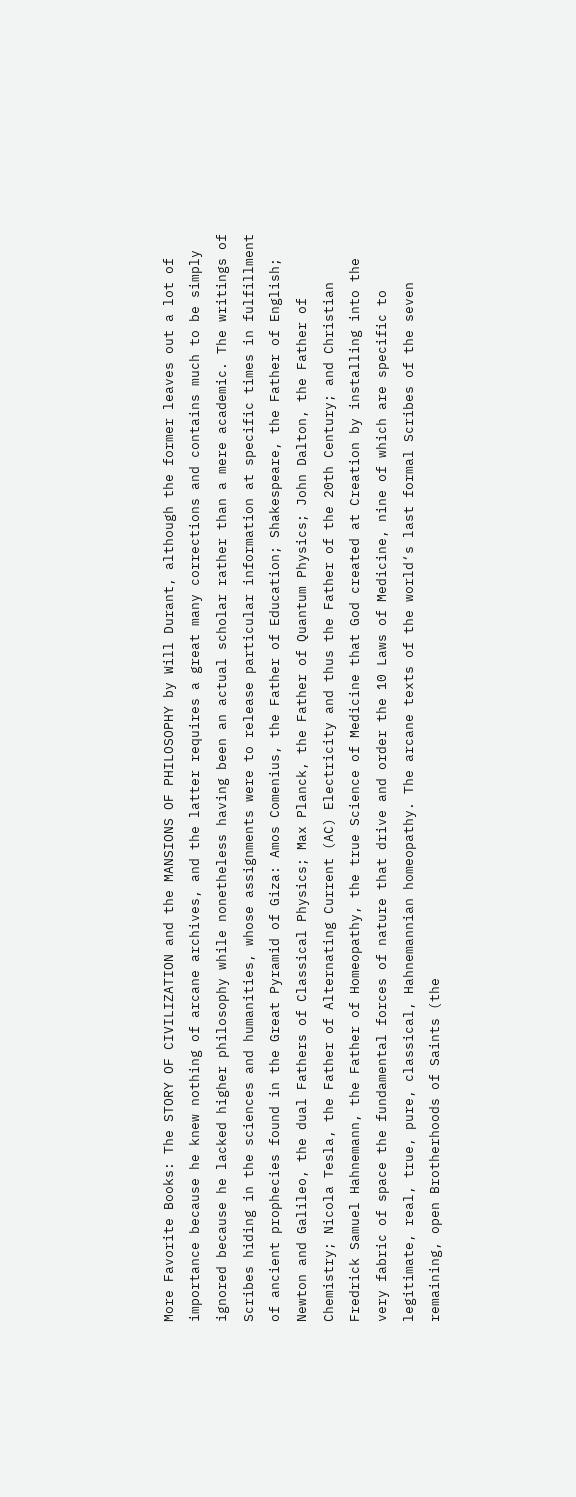More Favorite Books: The STORY OF CIVILIZATION and the MANSIONS OF PHILOSOPHY by Will Durant, although the former leaves out a lot of importance because he knew nothing of arcane archives, and the latter requires a great many corrections and contains much to be simply ignored because he lacked higher philosophy while nonetheless having been an actual scholar rather than a mere academic. The writings of Scribes hiding in the sciences and humanities, whose assignments were to release particular information at specific times in fulfillment of ancient prophecies found in the Great Pyramid of Giza: Amos Comenius, the Father of Education; Shakespeare, the Father of English; Newton and Galileo, the dual Fathers of Classical Physics; Max Planck, the Father of Quantum Physics; John Dalton, the Father of Chemistry; Nicola Tesla, the Father of Alternating Current (AC) Electricity and thus the Father of the 20th Century; and Christian Fredrick Samuel Hahnemann, the Father of Homeopathy, the true Science of Medicine that God created at Creation by installing into the very fabric of space the fundamental forces of nature that drive and order the 10 Laws of Medicine, nine of which are specific to legitimate, real, true, pure, classical, Hahnemannian homeopathy. The arcane texts of the world‘s last formal Scribes of the seven remaining, open Brotherhoods of Saints (the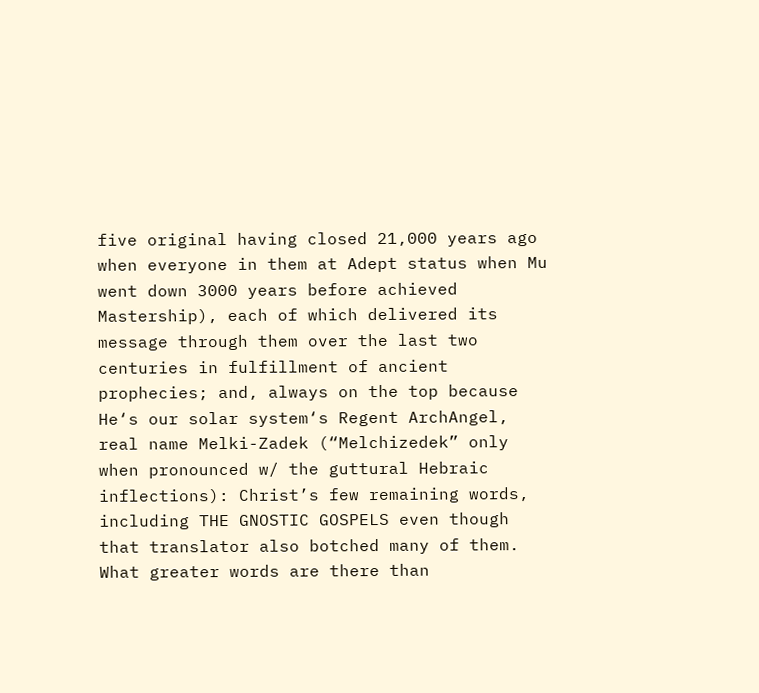five original having closed 21,000 years ago when everyone in them at Adept status when Mu went down 3000 years before achieved Mastership), each of which delivered its message through them over the last two centuries in fulfillment of ancient prophecies; and, always on the top because He‘s our solar system‘s Regent ArchAngel, real name Melki-Zadek (“Melchizedek” only when pronounced w/ the guttural Hebraic inflections): Christ’s few remaining words, including THE GNOSTIC GOSPELS even though that translator also botched many of them. What greater words are there than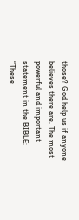those? God help us if anyone believes there are. The most powerful and important statement in the BIBLE: “These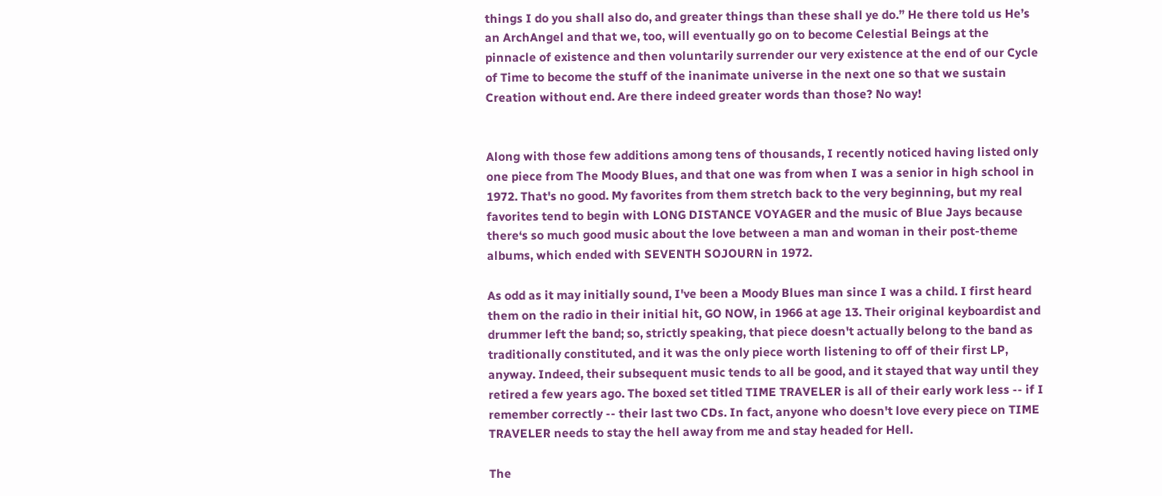things I do you shall also do, and greater things than these shall ye do.” He there told us He’s an ArchAngel and that we, too, will eventually go on to become Celestial Beings at the pinnacle of existence and then voluntarily surrender our very existence at the end of our Cycle of Time to become the stuff of the inanimate universe in the next one so that we sustain Creation without end. Are there indeed greater words than those? No way!


Along with those few additions among tens of thousands, I recently noticed having listed only one piece from The Moody Blues, and that one was from when I was a senior in high school in 1972. That's no good. My favorites from them stretch back to the very beginning, but my real favorites tend to begin with LONG DISTANCE VOYAGER and the music of Blue Jays because there‘s so much good music about the love between a man and woman in their post-theme albums, which ended with SEVENTH SOJOURN in 1972.

As odd as it may initially sound, I've been a Moody Blues man since I was a child. I first heard them on the radio in their initial hit, GO NOW, in 1966 at age 13. Their original keyboardist and drummer left the band; so, strictly speaking, that piece doesn't actually belong to the band as traditionally constituted, and it was the only piece worth listening to off of their first LP, anyway. Indeed, their subsequent music tends to all be good, and it stayed that way until they retired a few years ago. The boxed set titled TIME TRAVELER is all of their early work less -- if I remember correctly -- their last two CDs. In fact, anyone who doesn't love every piece on TIME TRAVELER needs to stay the hell away from me and stay headed for Hell.

The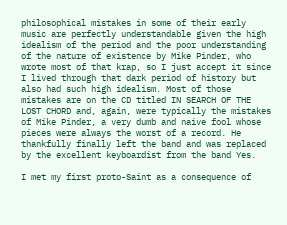philosophical mistakes in some of their early music are perfectly understandable given the high idealism of the period and the poor understanding of the nature of existence by Mike Pinder, who wrote most of that krap, so I just accept it since I lived through that dark period of history but also had such high idealism. Most of those mistakes are on the CD titled IN SEARCH OF THE LOST CHORD and, again, were typically the mistakes of Mike Pinder, a very dumb and naive fool whose pieces were always the worst of a record. He thankfully finally left the band and was replaced by the excellent keyboardist from the band Yes.

I met my first proto-Saint as a consequence of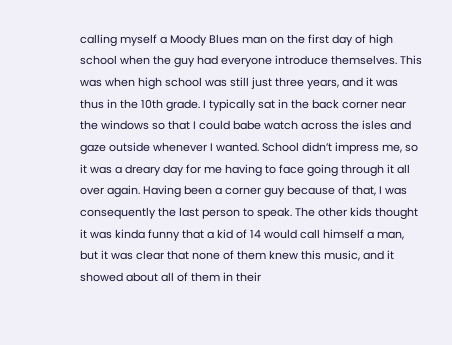calling myself a Moody Blues man on the first day of high school when the guy had everyone introduce themselves. This was when high school was still just three years, and it was thus in the 10th grade. I typically sat in the back corner near the windows so that I could babe watch across the isles and gaze outside whenever I wanted. School didn’t impress me, so it was a dreary day for me having to face going through it all over again. Having been a corner guy because of that, I was consequently the last person to speak. The other kids thought it was kinda funny that a kid of 14 would call himself a man, but it was clear that none of them knew this music, and it showed about all of them in their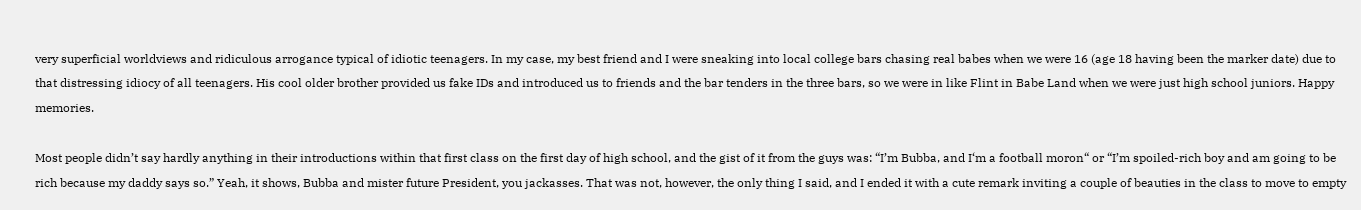very superficial worldviews and ridiculous arrogance typical of idiotic teenagers. In my case, my best friend and I were sneaking into local college bars chasing real babes when we were 16 (age 18 having been the marker date) due to that distressing idiocy of all teenagers. His cool older brother provided us fake IDs and introduced us to friends and the bar tenders in the three bars, so we were in like Flint in Babe Land when we were just high school juniors. Happy memories.

Most people didn’t say hardly anything in their introductions within that first class on the first day of high school, and the gist of it from the guys was: “I’m Bubba, and I‘m a football moron“ or “I’m spoiled-rich boy and am going to be rich because my daddy says so.” Yeah, it shows, Bubba and mister future President, you jackasses. That was not, however, the only thing I said, and I ended it with a cute remark inviting a couple of beauties in the class to move to empty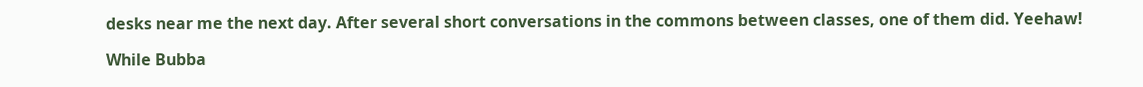desks near me the next day. After several short conversations in the commons between classes, one of them did. Yeehaw!

While Bubba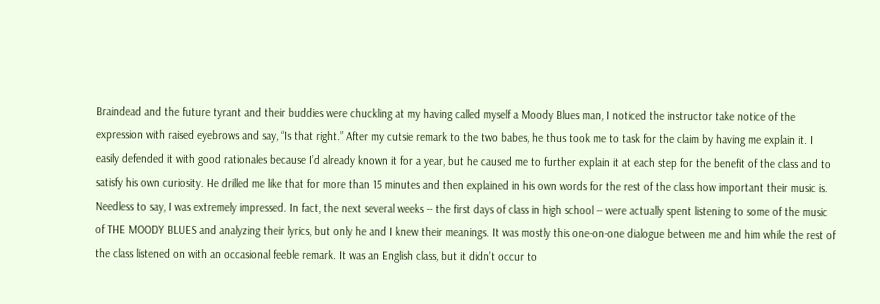Braindead and the future tyrant and their buddies were chuckling at my having called myself a Moody Blues man, I noticed the instructor take notice of the expression with raised eyebrows and say, “Is that right.” After my cutsie remark to the two babes, he thus took me to task for the claim by having me explain it. I easily defended it with good rationales because I’d already known it for a year, but he caused me to further explain it at each step for the benefit of the class and to satisfy his own curiosity. He drilled me like that for more than 15 minutes and then explained in his own words for the rest of the class how important their music is. Needless to say, I was extremely impressed. In fact, the next several weeks -- the first days of class in high school -- were actually spent listening to some of the music of THE MOODY BLUES and analyzing their lyrics, but only he and I knew their meanings. It was mostly this one-on-one dialogue between me and him while the rest of the class listened on with an occasional feeble remark. It was an English class, but it didn’t occur to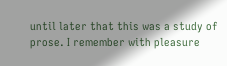until later that this was a study of prose. I remember with pleasure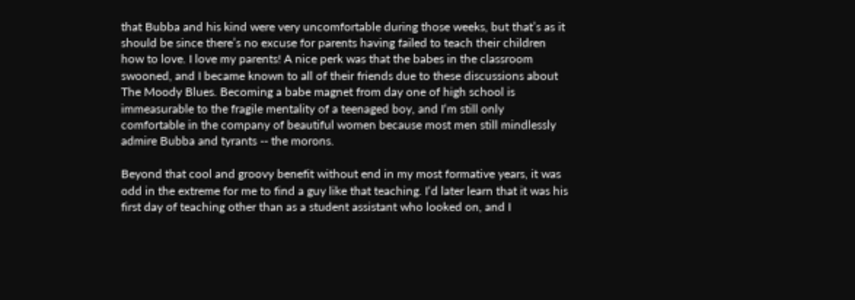that Bubba and his kind were very uncomfortable during those weeks, but that’s as it should be since there’s no excuse for parents having failed to teach their children how to love. I love my parents! A nice perk was that the babes in the classroom swooned, and I became known to all of their friends due to these discussions about The Moody Blues. Becoming a babe magnet from day one of high school is immeasurable to the fragile mentality of a teenaged boy, and I‘m still only comfortable in the company of beautiful women because most men still mindlessly admire Bubba and tyrants -- the morons.

Beyond that cool and groovy benefit without end in my most formative years, it was odd in the extreme for me to find a guy like that teaching. I‘d later learn that it was his first day of teaching other than as a student assistant who looked on, and I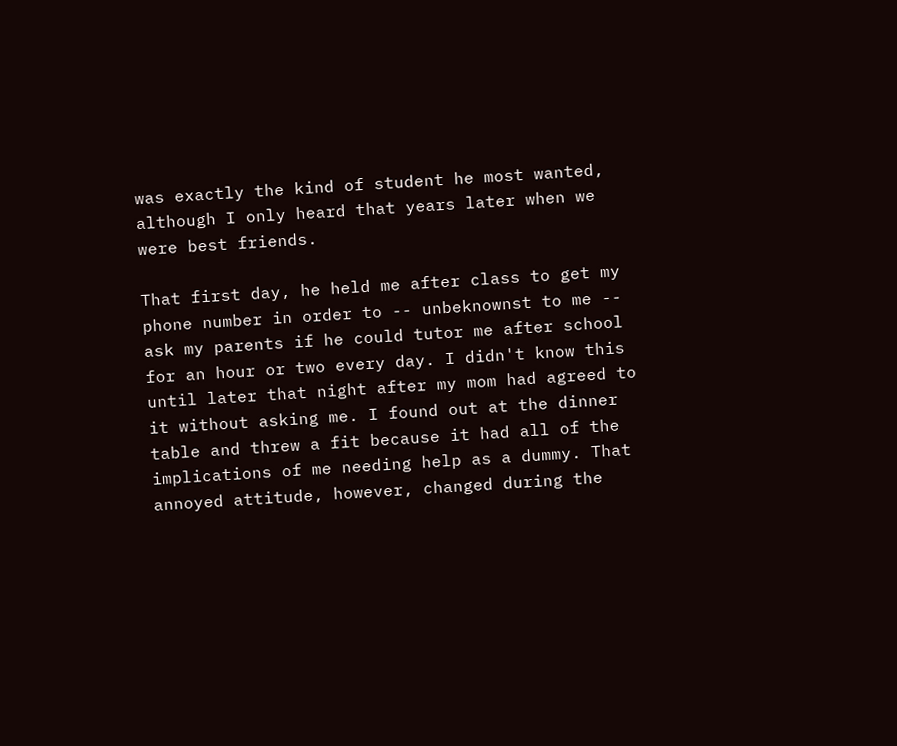was exactly the kind of student he most wanted, although I only heard that years later when we were best friends.

That first day, he held me after class to get my phone number in order to -- unbeknownst to me -- ask my parents if he could tutor me after school for an hour or two every day. I didn't know this until later that night after my mom had agreed to it without asking me. I found out at the dinner table and threw a fit because it had all of the implications of me needing help as a dummy. That annoyed attitude, however, changed during the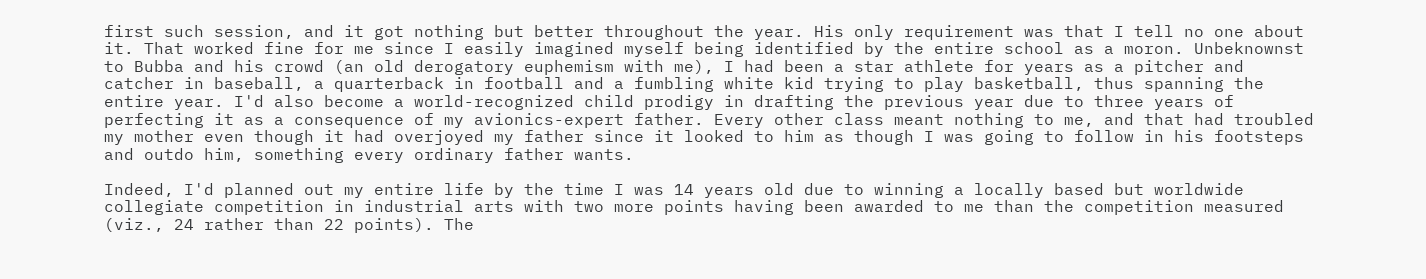first such session, and it got nothing but better throughout the year. His only requirement was that I tell no one about it. That worked fine for me since I easily imagined myself being identified by the entire school as a moron. Unbeknownst to Bubba and his crowd (an old derogatory euphemism with me), I had been a star athlete for years as a pitcher and catcher in baseball, a quarterback in football and a fumbling white kid trying to play basketball, thus spanning the entire year. I'd also become a world-recognized child prodigy in drafting the previous year due to three years of perfecting it as a consequence of my avionics-expert father. Every other class meant nothing to me, and that had troubled my mother even though it had overjoyed my father since it looked to him as though I was going to follow in his footsteps and outdo him, something every ordinary father wants.

Indeed, I'd planned out my entire life by the time I was 14 years old due to winning a locally based but worldwide collegiate competition in industrial arts with two more points having been awarded to me than the competition measured (viz., 24 rather than 22 points). The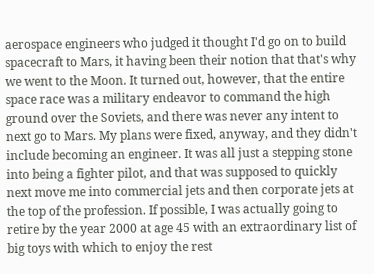aerospace engineers who judged it thought I'd go on to build spacecraft to Mars, it having been their notion that that's why we went to the Moon. It turned out, however, that the entire space race was a military endeavor to command the high ground over the Soviets, and there was never any intent to next go to Mars. My plans were fixed, anyway, and they didn't include becoming an engineer. It was all just a stepping stone into being a fighter pilot, and that was supposed to quickly next move me into commercial jets and then corporate jets at the top of the profession. If possible, I was actually going to retire by the year 2000 at age 45 with an extraordinary list of big toys with which to enjoy the rest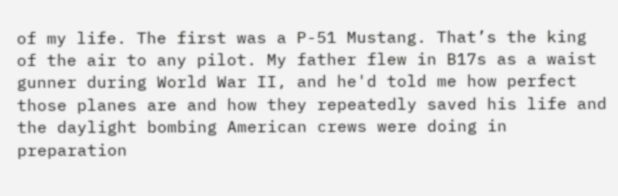of my life. The first was a P-51 Mustang. That’s the king of the air to any pilot. My father flew in B17s as a waist gunner during World War II, and he'd told me how perfect those planes are and how they repeatedly saved his life and the daylight bombing American crews were doing in preparation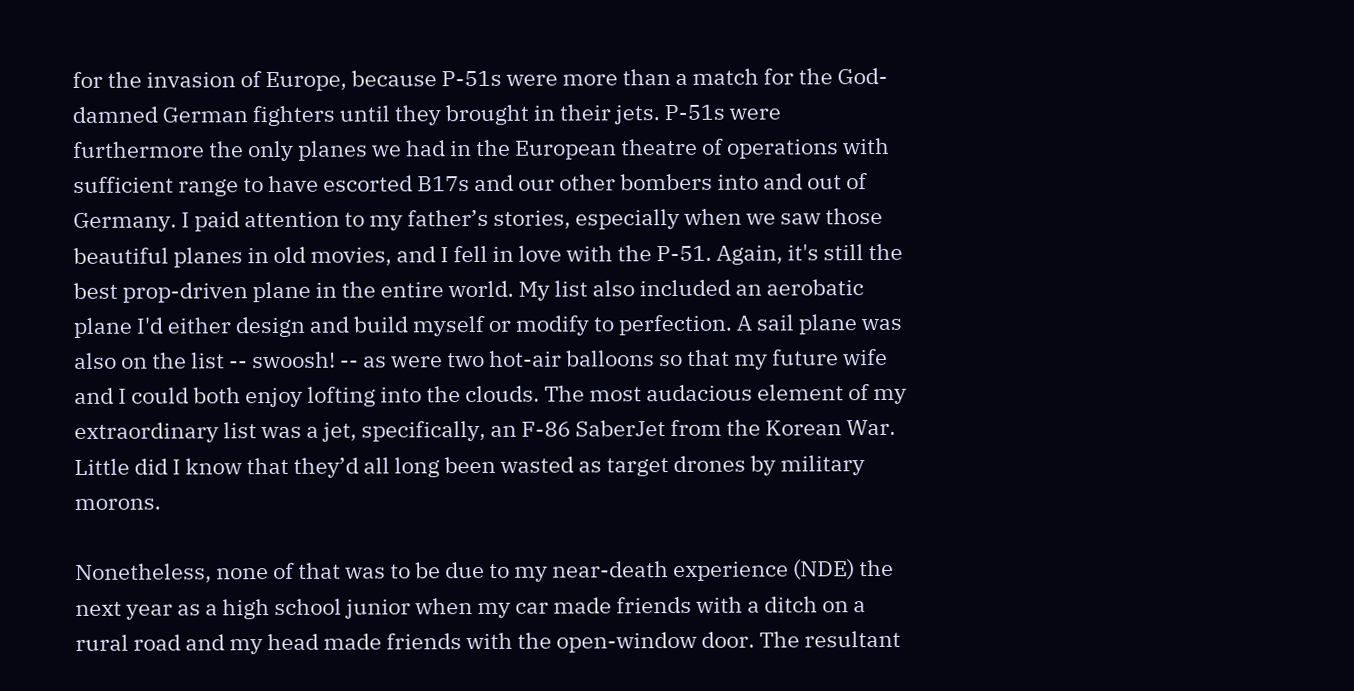for the invasion of Europe, because P-51s were more than a match for the God-damned German fighters until they brought in their jets. P-51s were furthermore the only planes we had in the European theatre of operations with sufficient range to have escorted B17s and our other bombers into and out of Germany. I paid attention to my father’s stories, especially when we saw those beautiful planes in old movies, and I fell in love with the P-51. Again, it's still the best prop-driven plane in the entire world. My list also included an aerobatic plane I'd either design and build myself or modify to perfection. A sail plane was also on the list -- swoosh! -- as were two hot-air balloons so that my future wife and I could both enjoy lofting into the clouds. The most audacious element of my extraordinary list was a jet, specifically, an F-86 SaberJet from the Korean War. Little did I know that they’d all long been wasted as target drones by military morons.

Nonetheless, none of that was to be due to my near-death experience (NDE) the next year as a high school junior when my car made friends with a ditch on a rural road and my head made friends with the open-window door. The resultant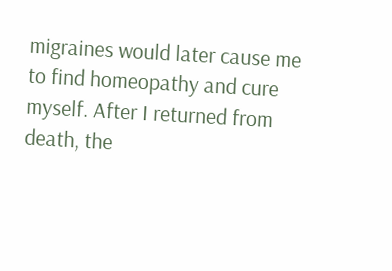migraines would later cause me to find homeopathy and cure myself. After I returned from death, the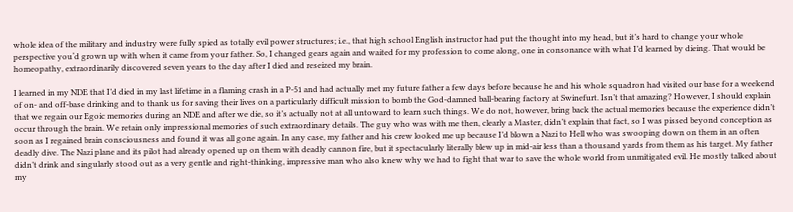whole idea of the military and industry were fully spied as totally evil power structures; i.e., that high school English instructor had put the thought into my head, but it’s hard to change your whole perspective you‘d grown up with when it came from your father. So, I changed gears again and waited for my profession to come along, one in consonance with what I’d learned by dieing. That would be homeopathy, extraordinarily discovered seven years to the day after I died and reseized my brain.

I learned in my NDE that I’d died in my last lifetime in a flaming crash in a P-51 and had actually met my future father a few days before because he and his whole squadron had visited our base for a weekend of on- and off-base drinking and to thank us for saving their lives on a particularly difficult mission to bomb the God-damned ball-bearing factory at Swinefurt. Isn’t that amazing? However, I should explain that we regain our Egoic memories during an NDE and after we die, so it’s actually not at all untoward to learn such things. We do not, however, bring back the actual memories because the experience didn’t occur through the brain. We retain only impressional memories of such extraordinary details. The guy who was with me then, clearly a Master, didn’t explain that fact, so I was pissed beyond conception as soon as I regained brain consciousness and found it was all gone again. In any case, my father and his crew looked me up because I’d blown a Nazi to Hell who was swooping down on them in an often deadly dive. The Nazi plane and its pilot had already opened up on them with deadly cannon fire, but it spectacularly literally blew up in mid-air less than a thousand yards from them as his target. My father didn’t drink and singularly stood out as a very gentle and right-thinking, impressive man who also knew why we had to fight that war to save the whole world from unmitigated evil. He mostly talked about my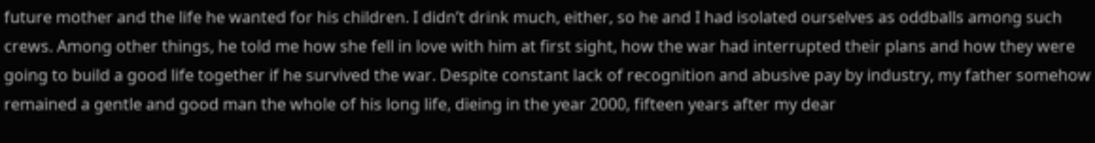future mother and the life he wanted for his children. I didn’t drink much, either, so he and I had isolated ourselves as oddballs among such crews. Among other things, he told me how she fell in love with him at first sight, how the war had interrupted their plans and how they were going to build a good life together if he survived the war. Despite constant lack of recognition and abusive pay by industry, my father somehow remained a gentle and good man the whole of his long life, dieing in the year 2000, fifteen years after my dear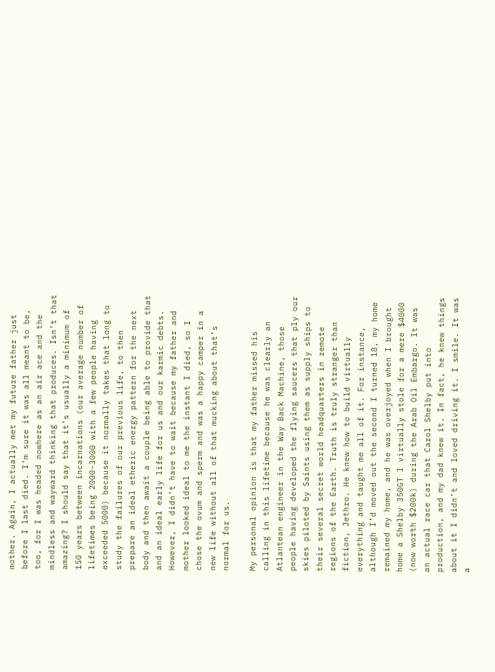mother. Again, I actually met my future father just before I last died. I’m sure it was all meant to be, too, for I was headed nowhere as an air ace and the mindless and wayward thinking that produces. Isn’t that amazing? I should say that it’s usually a minimum of 150 years between incarnations (our average number of lifetimes being 2000-3000 with a few people having exceeded 5000) because it normally takes that long to study the failures of our previous life, to then prepare an ideal etheric energy pattern for the next body and then await a couple being able to provide that and an ideal early life for us and our karmic debts. However, I didn’t have to wait because my father and mother looked ideal to me the instant I died, so I chose the ovum and sperm and was a happy camper in a new life without all of that mucking about that’s normal for us.

My personal opinion is that my father missed his calling in this lifetime because he was clearly an Atlantean engineer in the Way Back Machine, those people having developed the flying saucers that ply our skies piloted by Saints using them as supply ships to their several secret world headquarters in remote regions of the Earth. Truth is truly stranger than fiction, Jethro. He knew how to build virtually everything and taught me all of it. For instance, although I’d moved out the second I turned 18, my home remained my home, and he was overjoyed when I brought home a Shelby 350GT I virtually stole for a mere $4000 (now worth $200k) during the Arab Oil Embargo. It was an actual race car that Carol Shelby put into production, and my dad knew it. In fact, he knew things about it I didn’t and loved driving it. I smile. It was a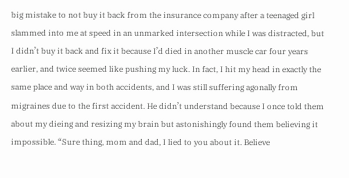big mistake to not buy it back from the insurance company after a teenaged girl slammed into me at speed in an unmarked intersection while I was distracted, but I didn’t buy it back and fix it because I’d died in another muscle car four years earlier, and twice seemed like pushing my luck. In fact, I hit my head in exactly the same place and way in both accidents, and I was still suffering agonally from migraines due to the first accident. He didn’t understand because I once told them about my dieing and resizing my brain but astonishingly found them believing it impossible. “Sure thing, mom and dad, I lied to you about it. Believe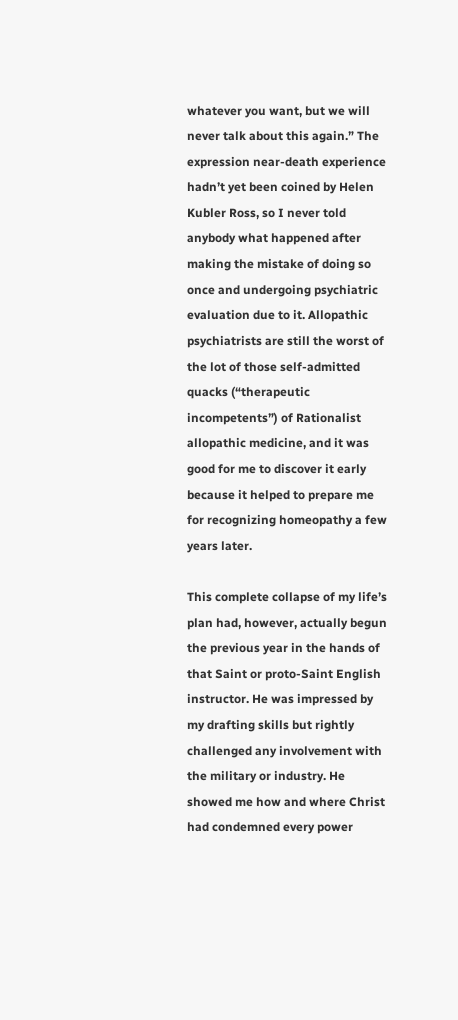whatever you want, but we will never talk about this again.” The expression near-death experience hadn’t yet been coined by Helen Kubler Ross, so I never told anybody what happened after making the mistake of doing so once and undergoing psychiatric evaluation due to it. Allopathic psychiatrists are still the worst of the lot of those self-admitted quacks (“therapeutic incompetents”) of Rationalist allopathic medicine, and it was good for me to discover it early because it helped to prepare me for recognizing homeopathy a few years later.

This complete collapse of my life’s plan had, however, actually begun the previous year in the hands of that Saint or proto-Saint English instructor. He was impressed by my drafting skills but rightly challenged any involvement with the military or industry. He showed me how and where Christ had condemned every power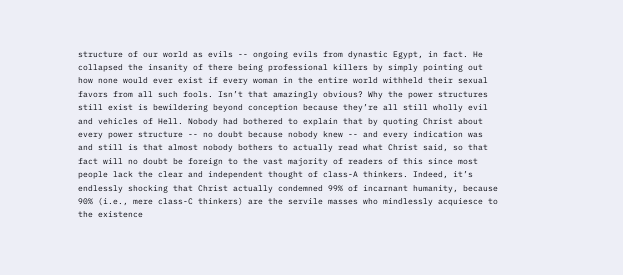structure of our world as evils -- ongoing evils from dynastic Egypt, in fact. He collapsed the insanity of there being professional killers by simply pointing out how none would ever exist if every woman in the entire world withheld their sexual favors from all such fools. Isn’t that amazingly obvious? Why the power structures still exist is bewildering beyond conception because they’re all still wholly evil and vehicles of Hell. Nobody had bothered to explain that by quoting Christ about every power structure -- no doubt because nobody knew -- and every indication was and still is that almost nobody bothers to actually read what Christ said, so that fact will no doubt be foreign to the vast majority of readers of this since most people lack the clear and independent thought of class-A thinkers. Indeed, it’s endlessly shocking that Christ actually condemned 99% of incarnant humanity, because 90% (i.e., mere class-C thinkers) are the servile masses who mindlessly acquiesce to the existence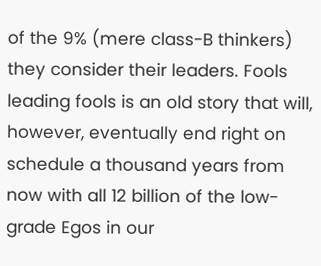of the 9% (mere class-B thinkers) they consider their leaders. Fools leading fools is an old story that will, however, eventually end right on schedule a thousand years from now with all 12 billion of the low-grade Egos in our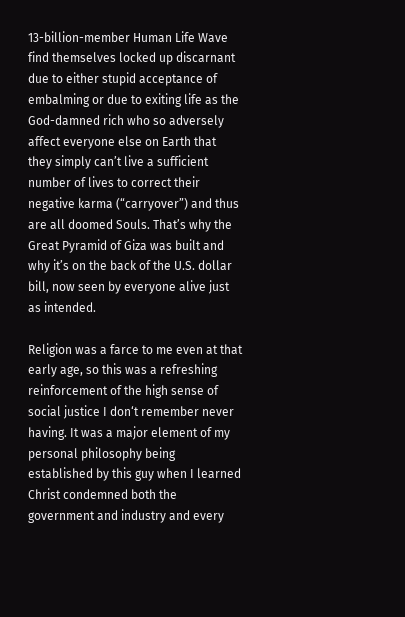13-billion-member Human Life Wave find themselves locked up discarnant due to either stupid acceptance of embalming or due to exiting life as the God-damned rich who so adversely affect everyone else on Earth that they simply can’t live a sufficient number of lives to correct their negative karma (“carryover”) and thus are all doomed Souls. That’s why the Great Pyramid of Giza was built and why it’s on the back of the U.S. dollar bill, now seen by everyone alive just as intended.

Religion was a farce to me even at that early age, so this was a refreshing reinforcement of the high sense of social justice I don‘t remember never having. It was a major element of my personal philosophy being established by this guy when I learned Christ condemned both the government and industry and every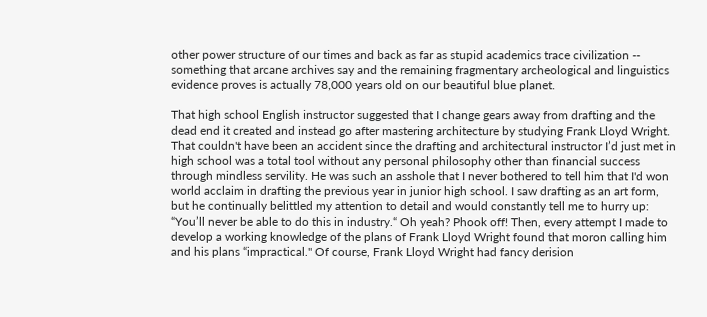other power structure of our times and back as far as stupid academics trace civilization -- something that arcane archives say and the remaining fragmentary archeological and linguistics evidence proves is actually 78,000 years old on our beautiful blue planet.

That high school English instructor suggested that I change gears away from drafting and the dead end it created and instead go after mastering architecture by studying Frank Lloyd Wright. That couldn't have been an accident since the drafting and architectural instructor I’d just met in high school was a total tool without any personal philosophy other than financial success through mindless servility. He was such an asshole that I never bothered to tell him that I'd won world acclaim in drafting the previous year in junior high school. I saw drafting as an art form, but he continually belittled my attention to detail and would constantly tell me to hurry up: “You’ll never be able to do this in industry.“ Oh yeah? Phook off! Then, every attempt I made to develop a working knowledge of the plans of Frank Lloyd Wright found that moron calling him and his plans “impractical." Of course, Frank Lloyd Wright had fancy derision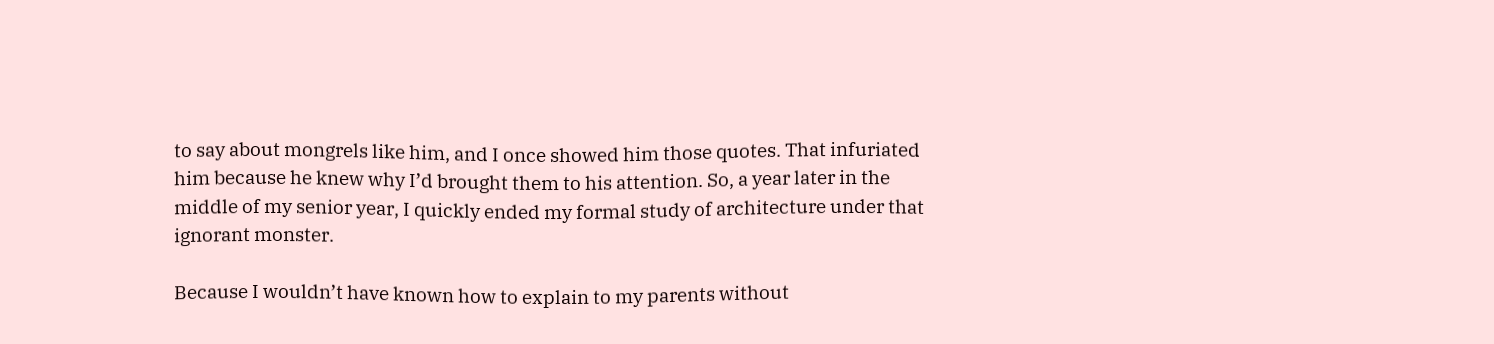to say about mongrels like him, and I once showed him those quotes. That infuriated him because he knew why I’d brought them to his attention. So, a year later in the middle of my senior year, I quickly ended my formal study of architecture under that ignorant monster.

Because I wouldn’t have known how to explain to my parents without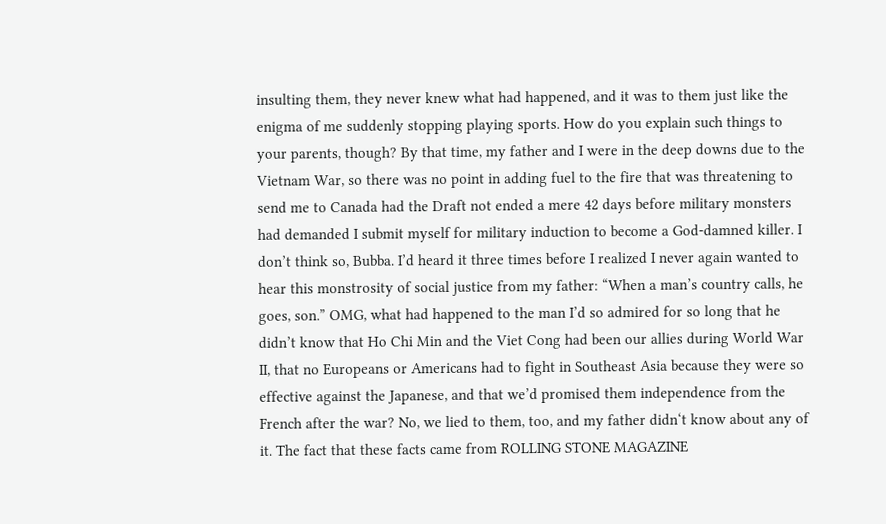insulting them, they never knew what had happened, and it was to them just like the enigma of me suddenly stopping playing sports. How do you explain such things to your parents, though? By that time, my father and I were in the deep downs due to the Vietnam War, so there was no point in adding fuel to the fire that was threatening to send me to Canada had the Draft not ended a mere 42 days before military monsters had demanded I submit myself for military induction to become a God-damned killer. I don’t think so, Bubba. I’d heard it three times before I realized I never again wanted to hear this monstrosity of social justice from my father: “When a man’s country calls, he goes, son.” OMG, what had happened to the man I’d so admired for so long that he didn’t know that Ho Chi Min and the Viet Cong had been our allies during World War II, that no Europeans or Americans had to fight in Southeast Asia because they were so effective against the Japanese, and that we’d promised them independence from the French after the war? No, we lied to them, too, and my father didn‘t know about any of it. The fact that these facts came from ROLLING STONE MAGAZINE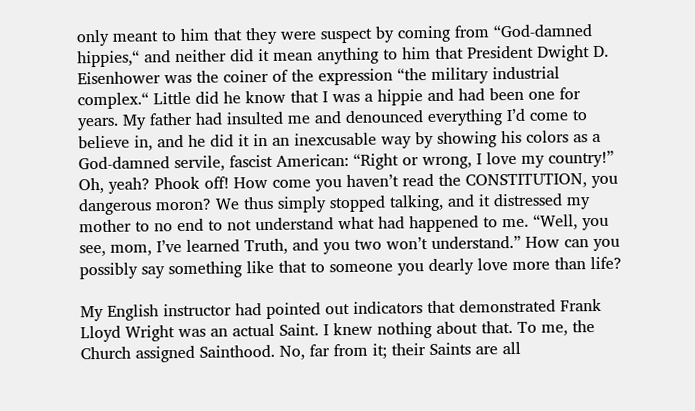only meant to him that they were suspect by coming from “God-damned hippies,“ and neither did it mean anything to him that President Dwight D. Eisenhower was the coiner of the expression “the military industrial complex.“ Little did he know that I was a hippie and had been one for years. My father had insulted me and denounced everything I’d come to believe in, and he did it in an inexcusable way by showing his colors as a God-damned servile, fascist American: “Right or wrong, I love my country!” Oh, yeah? Phook off! How come you haven’t read the CONSTITUTION, you dangerous moron? We thus simply stopped talking, and it distressed my mother to no end to not understand what had happened to me. “Well, you see, mom, I’ve learned Truth, and you two won’t understand.” How can you possibly say something like that to someone you dearly love more than life?

My English instructor had pointed out indicators that demonstrated Frank Lloyd Wright was an actual Saint. I knew nothing about that. To me, the Church assigned Sainthood. No, far from it; their Saints are all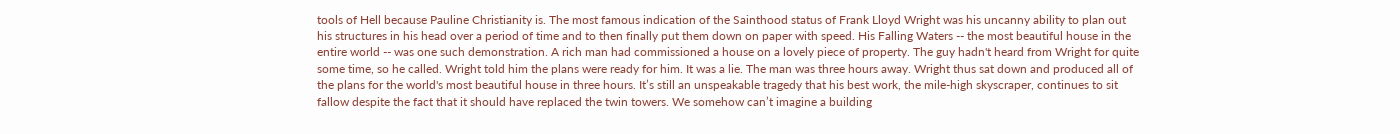tools of Hell because Pauline Christianity is. The most famous indication of the Sainthood status of Frank Lloyd Wright was his uncanny ability to plan out his structures in his head over a period of time and to then finally put them down on paper with speed. His Falling Waters -- the most beautiful house in the entire world -- was one such demonstration. A rich man had commissioned a house on a lovely piece of property. The guy hadn't heard from Wright for quite some time, so he called. Wright told him the plans were ready for him. It was a lie. The man was three hours away. Wright thus sat down and produced all of the plans for the world's most beautiful house in three hours. It’s still an unspeakable tragedy that his best work, the mile-high skyscraper, continues to sit fallow despite the fact that it should have replaced the twin towers. We somehow can’t imagine a building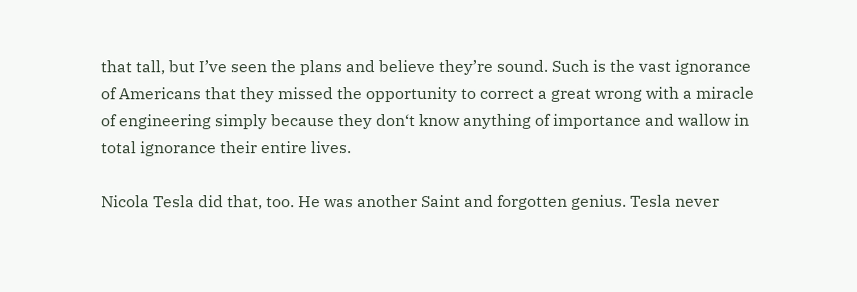that tall, but I’ve seen the plans and believe they’re sound. Such is the vast ignorance of Americans that they missed the opportunity to correct a great wrong with a miracle of engineering simply because they don‘t know anything of importance and wallow in total ignorance their entire lives.

Nicola Tesla did that, too. He was another Saint and forgotten genius. Tesla never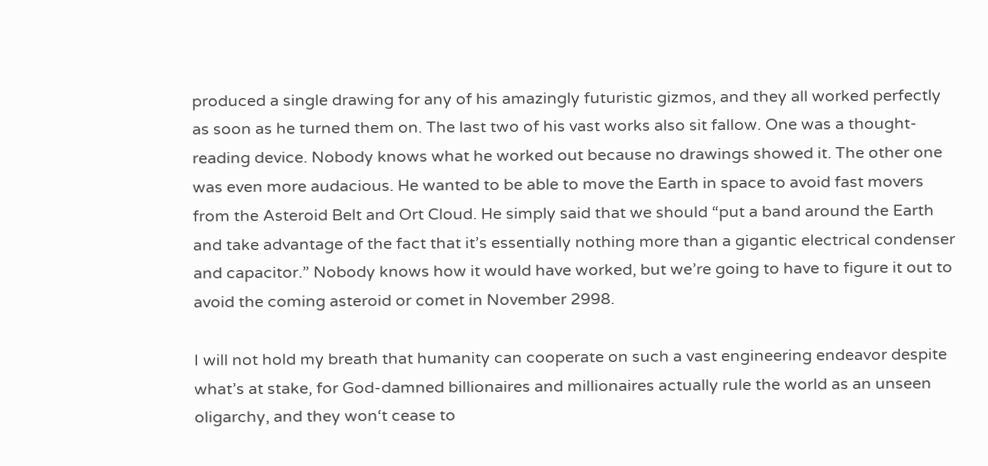produced a single drawing for any of his amazingly futuristic gizmos, and they all worked perfectly as soon as he turned them on. The last two of his vast works also sit fallow. One was a thought-reading device. Nobody knows what he worked out because no drawings showed it. The other one was even more audacious. He wanted to be able to move the Earth in space to avoid fast movers from the Asteroid Belt and Ort Cloud. He simply said that we should “put a band around the Earth and take advantage of the fact that it’s essentially nothing more than a gigantic electrical condenser and capacitor.” Nobody knows how it would have worked, but we’re going to have to figure it out to avoid the coming asteroid or comet in November 2998.

I will not hold my breath that humanity can cooperate on such a vast engineering endeavor despite what’s at stake, for God-damned billionaires and millionaires actually rule the world as an unseen oligarchy, and they won‘t cease to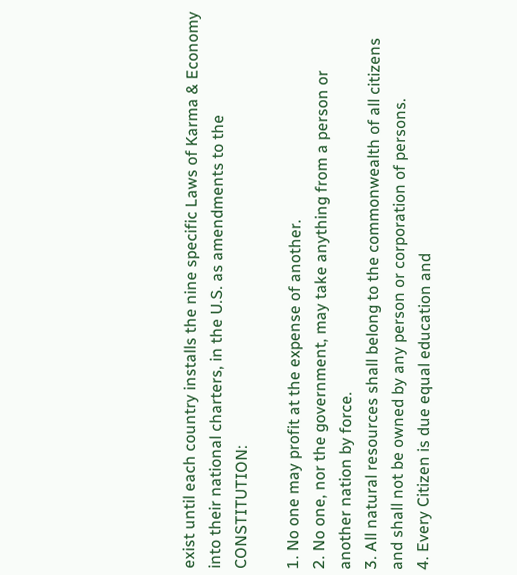exist until each country installs the nine specific Laws of Karma & Economy into their national charters, in the U.S. as amendments to the CONSTITUTION:

1. No one may profit at the expense of another.
2. No one, nor the government, may take anything from a person or another nation by force.
3. All natural resources shall belong to the commonwealth of all citizens and shall not be owned by any person or corporation of persons.
4. Every Citizen is due equal education and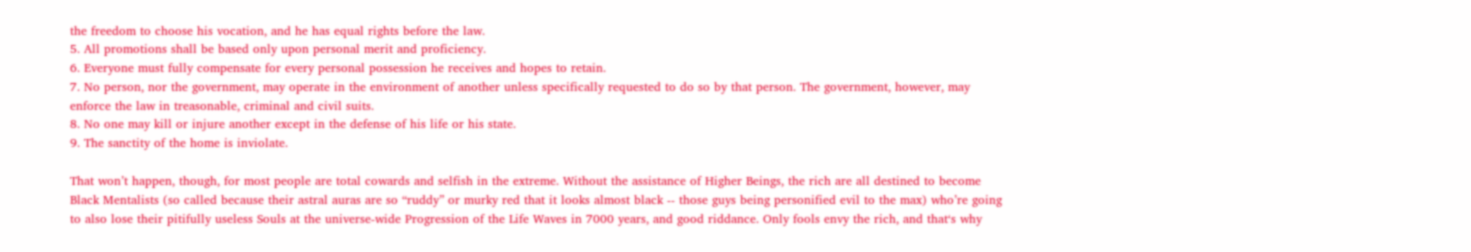the freedom to choose his vocation, and he has equal rights before the law.
5. All promotions shall be based only upon personal merit and proficiency.
6. Everyone must fully compensate for every personal possession he receives and hopes to retain.
7. No person, nor the government, may operate in the environment of another unless specifically requested to do so by that person. The government, however, may enforce the law in treasonable, criminal and civil suits.
8. No one may kill or injure another except in the defense of his life or his state.
9. The sanctity of the home is inviolate.

That won’t happen, though, for most people are total cowards and selfish in the extreme. Without the assistance of Higher Beings, the rich are all destined to become Black Mentalists (so called because their astral auras are so “ruddy” or murky red that it looks almost black -- those guys being personified evil to the max) who’re going to also lose their pitifully useless Souls at the universe-wide Progression of the Life Waves in 7000 years, and good riddance. Only fools envy the rich, and that‘s why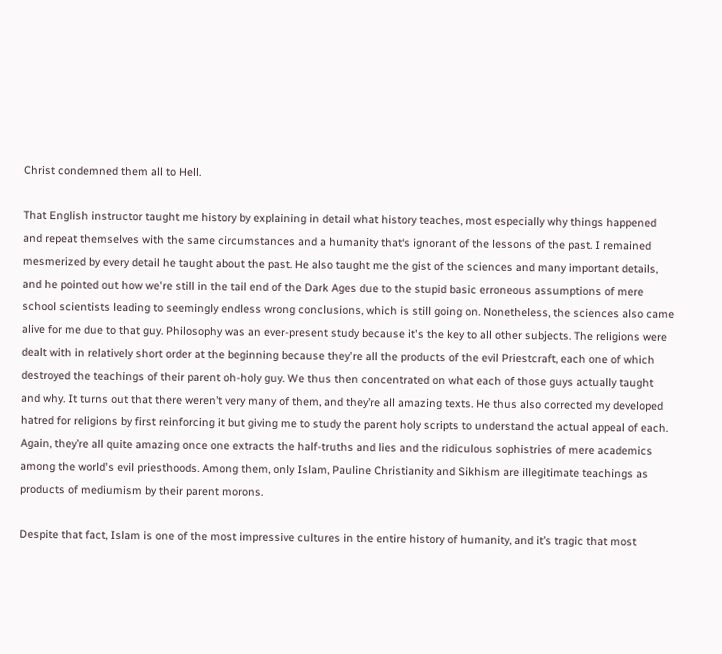Christ condemned them all to Hell.

That English instructor taught me history by explaining in detail what history teaches, most especially why things happened and repeat themselves with the same circumstances and a humanity that‘s ignorant of the lessons of the past. I remained mesmerized by every detail he taught about the past. He also taught me the gist of the sciences and many important details, and he pointed out how we're still in the tail end of the Dark Ages due to the stupid basic erroneous assumptions of mere school scientists leading to seemingly endless wrong conclusions, which is still going on. Nonetheless, the sciences also came alive for me due to that guy. Philosophy was an ever-present study because it's the key to all other subjects. The religions were dealt with in relatively short order at the beginning because they're all the products of the evil Priestcraft, each one of which destroyed the teachings of their parent oh-holy guy. We thus then concentrated on what each of those guys actually taught and why. It turns out that there weren’t very many of them, and they’re all amazing texts. He thus also corrected my developed hatred for religions by first reinforcing it but giving me to study the parent holy scripts to understand the actual appeal of each. Again, they’re all quite amazing once one extracts the half-truths and lies and the ridiculous sophistries of mere academics among the world's evil priesthoods. Among them, only Islam, Pauline Christianity and Sikhism are illegitimate teachings as products of mediumism by their parent morons.

Despite that fact, Islam is one of the most impressive cultures in the entire history of humanity, and it’s tragic that most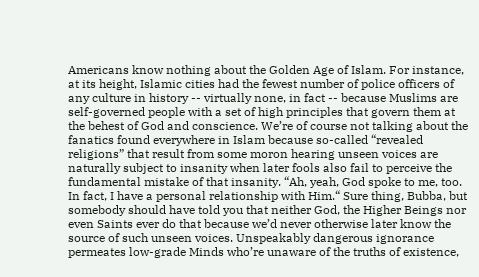Americans know nothing about the Golden Age of Islam. For instance, at its height, Islamic cities had the fewest number of police officers of any culture in history -- virtually none, in fact -- because Muslims are self-governed people with a set of high principles that govern them at the behest of God and conscience. We’re of course not talking about the fanatics found everywhere in Islam because so-called “revealed religions” that result from some moron hearing unseen voices are naturally subject to insanity when later fools also fail to perceive the fundamental mistake of that insanity. “Ah, yeah, God spoke to me, too. In fact, I have a personal relationship with Him.“ Sure thing, Bubba, but somebody should have told you that neither God, the Higher Beings nor even Saints ever do that because we’d never otherwise later know the source of such unseen voices. Unspeakably dangerous ignorance permeates low-grade Minds who’re unaware of the truths of existence,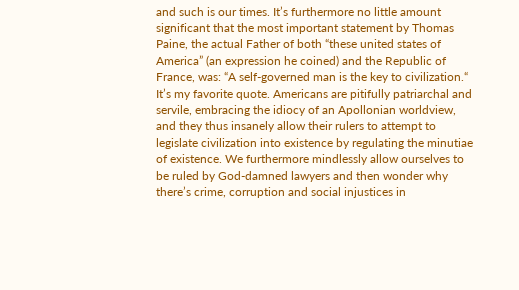and such is our times. It’s furthermore no little amount significant that the most important statement by Thomas Paine, the actual Father of both “these united states of America” (an expression he coined) and the Republic of France, was: “A self-governed man is the key to civilization.“ It’s my favorite quote. Americans are pitifully patriarchal and servile, embracing the idiocy of an Apollonian worldview, and they thus insanely allow their rulers to attempt to legislate civilization into existence by regulating the minutiae of existence. We furthermore mindlessly allow ourselves to be ruled by God-damned lawyers and then wonder why there’s crime, corruption and social injustices in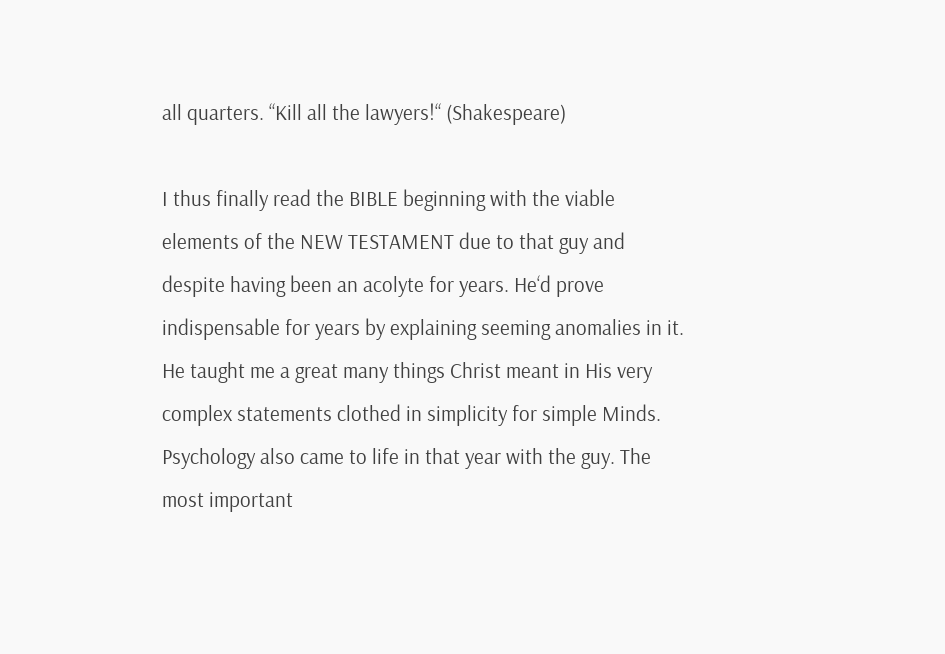all quarters. “Kill all the lawyers!“ (Shakespeare)

I thus finally read the BIBLE beginning with the viable elements of the NEW TESTAMENT due to that guy and despite having been an acolyte for years. He‘d prove indispensable for years by explaining seeming anomalies in it. He taught me a great many things Christ meant in His very complex statements clothed in simplicity for simple Minds. Psychology also came to life in that year with the guy. The most important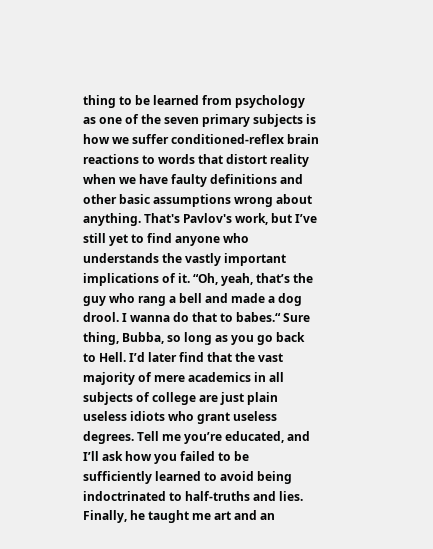thing to be learned from psychology as one of the seven primary subjects is how we suffer conditioned-reflex brain reactions to words that distort reality when we have faulty definitions and other basic assumptions wrong about anything. That's Pavlov's work, but I’ve still yet to find anyone who understands the vastly important implications of it. “Oh, yeah, that’s the guy who rang a bell and made a dog drool. I wanna do that to babes.“ Sure thing, Bubba, so long as you go back to Hell. I’d later find that the vast majority of mere academics in all subjects of college are just plain useless idiots who grant useless degrees. Tell me you’re educated, and I’ll ask how you failed to be sufficiently learned to avoid being indoctrinated to half-truths and lies. Finally, he taught me art and an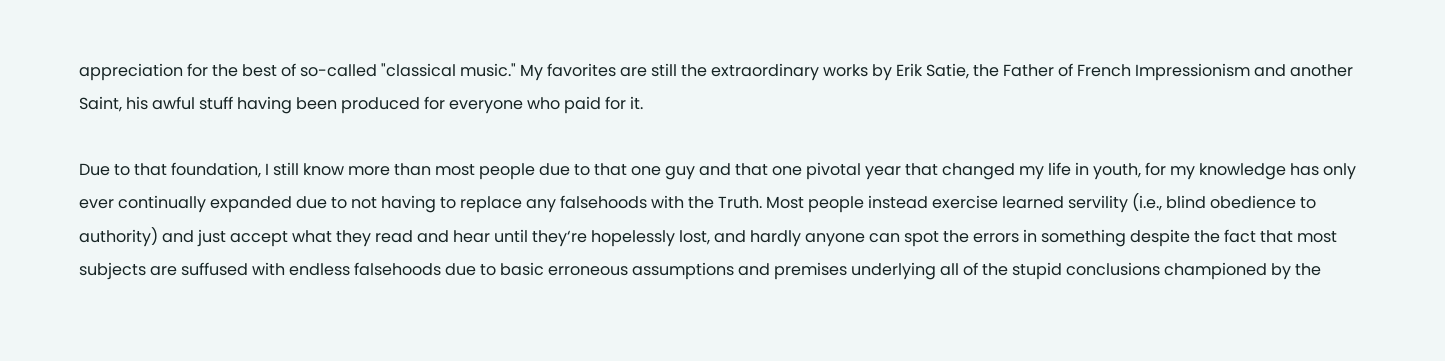appreciation for the best of so-called "classical music." My favorites are still the extraordinary works by Erik Satie, the Father of French Impressionism and another Saint, his awful stuff having been produced for everyone who paid for it.

Due to that foundation, I still know more than most people due to that one guy and that one pivotal year that changed my life in youth, for my knowledge has only ever continually expanded due to not having to replace any falsehoods with the Truth. Most people instead exercise learned servility (i.e., blind obedience to authority) and just accept what they read and hear until they‘re hopelessly lost, and hardly anyone can spot the errors in something despite the fact that most subjects are suffused with endless falsehoods due to basic erroneous assumptions and premises underlying all of the stupid conclusions championed by the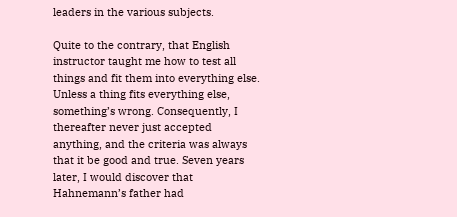leaders in the various subjects.

Quite to the contrary, that English instructor taught me how to test all things and fit them into everything else. Unless a thing fits everything else, something’s wrong. Consequently, I thereafter never just accepted anything, and the criteria was always that it be good and true. Seven years later, I would discover that Hahnemann’s father had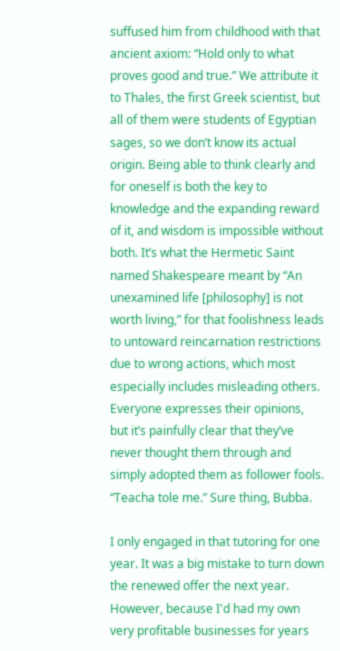suffused him from childhood with that ancient axiom: “Hold only to what proves good and true.” We attribute it to Thales, the first Greek scientist, but all of them were students of Egyptian sages, so we don’t know its actual origin. Being able to think clearly and for oneself is both the key to knowledge and the expanding reward of it, and wisdom is impossible without both. It’s what the Hermetic Saint named Shakespeare meant by “An unexamined life [philosophy] is not worth living,” for that foolishness leads to untoward reincarnation restrictions due to wrong actions, which most especially includes misleading others. Everyone expresses their opinions, but it’s painfully clear that they’ve never thought them through and simply adopted them as follower fools. “Teacha tole me.” Sure thing, Bubba.

I only engaged in that tutoring for one year. It was a big mistake to turn down the renewed offer the next year. However, because I'd had my own very profitable businesses for years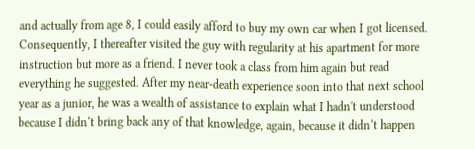and actually from age 8, I could easily afford to buy my own car when I got licensed. Consequently, I thereafter visited the guy with regularity at his apartment for more instruction but more as a friend. I never took a class from him again but read everything he suggested. After my near-death experience soon into that next school year as a junior, he was a wealth of assistance to explain what I hadn't understood because I didn‘t bring back any of that knowledge, again, because it didn‘t happen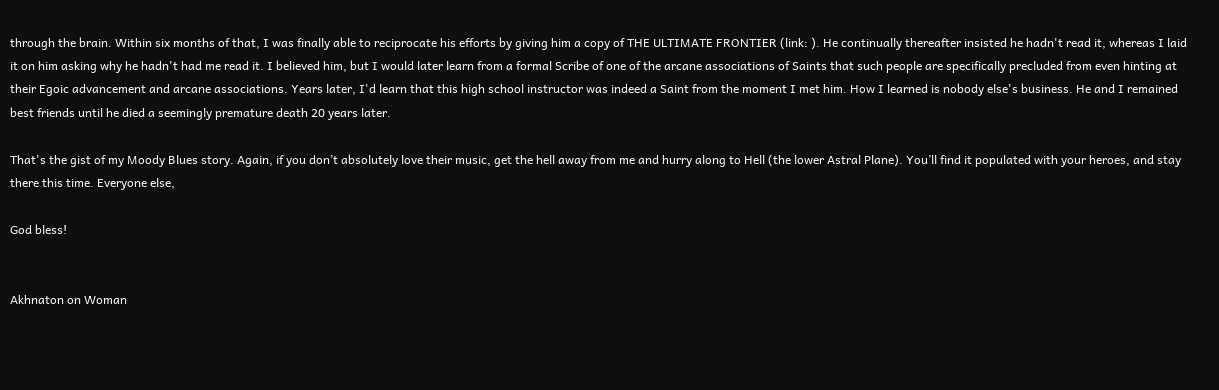through the brain. Within six months of that, I was finally able to reciprocate his efforts by giving him a copy of THE ULTIMATE FRONTIER (link: ). He continually thereafter insisted he hadn't read it, whereas I laid it on him asking why he hadn't had me read it. I believed him, but I would later learn from a formal Scribe of one of the arcane associations of Saints that such people are specifically precluded from even hinting at their Egoic advancement and arcane associations. Years later, I'd learn that this high school instructor was indeed a Saint from the moment I met him. How I learned is nobody else's business. He and I remained best friends until he died a seemingly premature death 20 years later.

That's the gist of my Moody Blues story. Again, if you don’t absolutely love their music, get the hell away from me and hurry along to Hell (the lower Astral Plane). You’ll find it populated with your heroes, and stay there this time. Everyone else,

God bless!


Akhnaton on Woman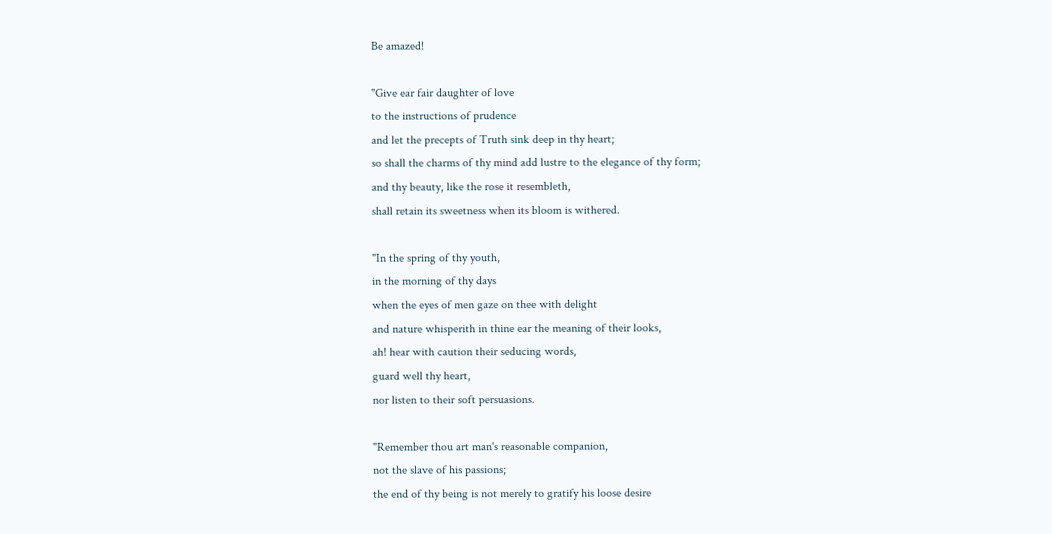Be amazed!

"Give ear fair daughter of love
to the instructions of prudence
and let the precepts of Truth sink deep in thy heart;
so shall the charms of thy mind add lustre to the elegance of thy form;
and thy beauty, like the rose it resembleth,
shall retain its sweetness when its bloom is withered.

"In the spring of thy youth,
in the morning of thy days
when the eyes of men gaze on thee with delight
and nature whisperith in thine ear the meaning of their looks,
ah! hear with caution their seducing words,
guard well thy heart,
nor listen to their soft persuasions.

"Remember thou art man's reasonable companion,
not the slave of his passions;
the end of thy being is not merely to gratify his loose desire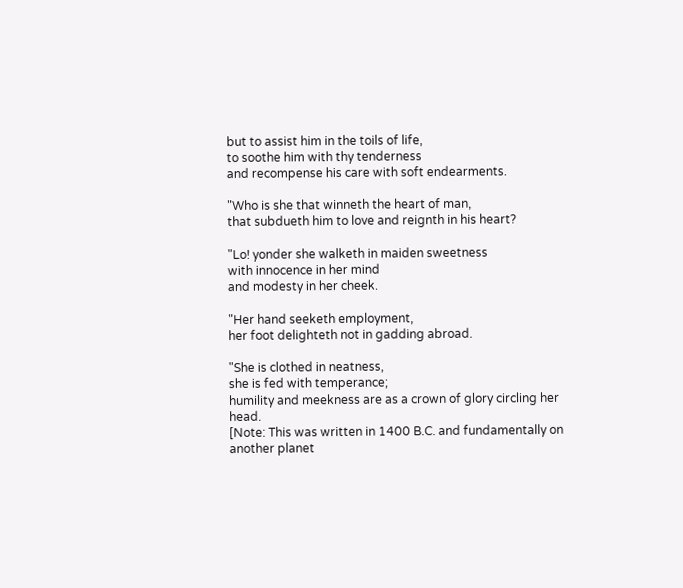but to assist him in the toils of life,
to soothe him with thy tenderness
and recompense his care with soft endearments.

"Who is she that winneth the heart of man,
that subdueth him to love and reignth in his heart?

"Lo! yonder she walketh in maiden sweetness
with innocence in her mind
and modesty in her cheek.

"Her hand seeketh employment,
her foot delighteth not in gadding abroad.

"She is clothed in neatness,
she is fed with temperance;
humility and meekness are as a crown of glory circling her head.
[Note: This was written in 1400 B.C. and fundamentally on another planet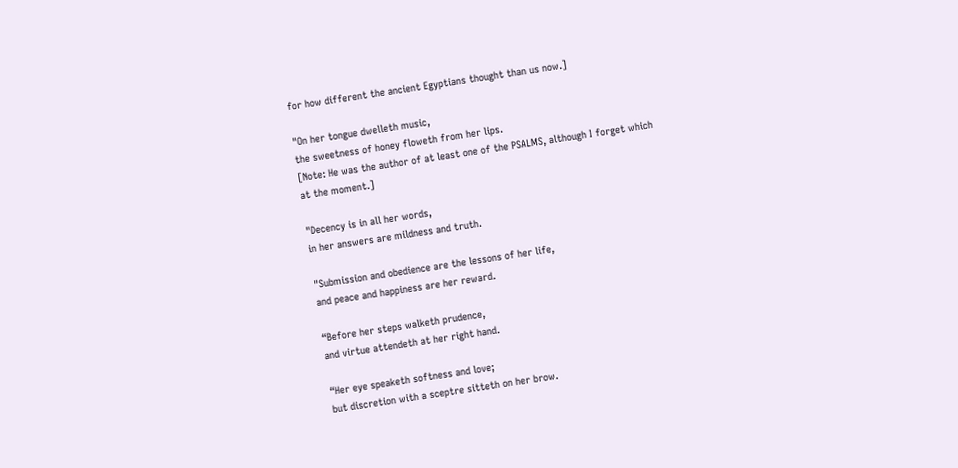for how different the ancient Egyptians thought than us now.]

"On her tongue dwelleth music,
the sweetness of honey floweth from her lips.
[Note: He was the author of at least one of the PSALMS, although I forget which at the moment.]

"Decency is in all her words,
in her answers are mildness and truth.

"Submission and obedience are the lessons of her life,
and peace and happiness are her reward.

“Before her steps walketh prudence,
and virtue attendeth at her right hand.

“Her eye speaketh softness and love;
but discretion with a sceptre sitteth on her brow.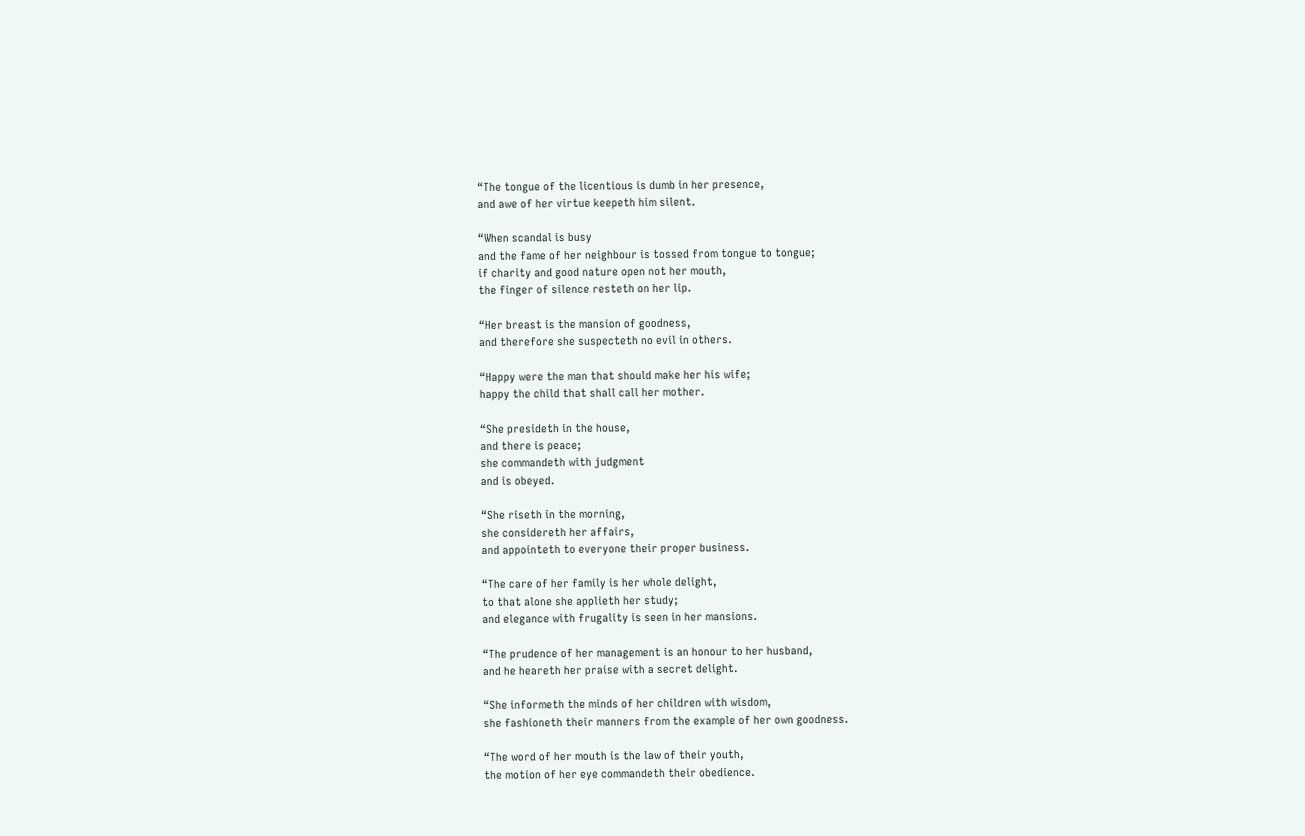“The tongue of the licentious is dumb in her presence,
and awe of her virtue keepeth him silent.

“When scandal is busy
and the fame of her neighbour is tossed from tongue to tongue;
if charity and good nature open not her mouth,
the finger of silence resteth on her lip.

“Her breast is the mansion of goodness,
and therefore she suspecteth no evil in others.

“Happy were the man that should make her his wife;
happy the child that shall call her mother.

“She presideth in the house,
and there is peace;
she commandeth with judgment
and is obeyed.

“She riseth in the morning,
she considereth her affairs,
and appointeth to everyone their proper business.

“The care of her family is her whole delight,
to that alone she applieth her study;
and elegance with frugality is seen in her mansions.

“The prudence of her management is an honour to her husband,
and he heareth her praise with a secret delight.

“She informeth the minds of her children with wisdom,
she fashioneth their manners from the example of her own goodness.

“The word of her mouth is the law of their youth,
the motion of her eye commandeth their obedience.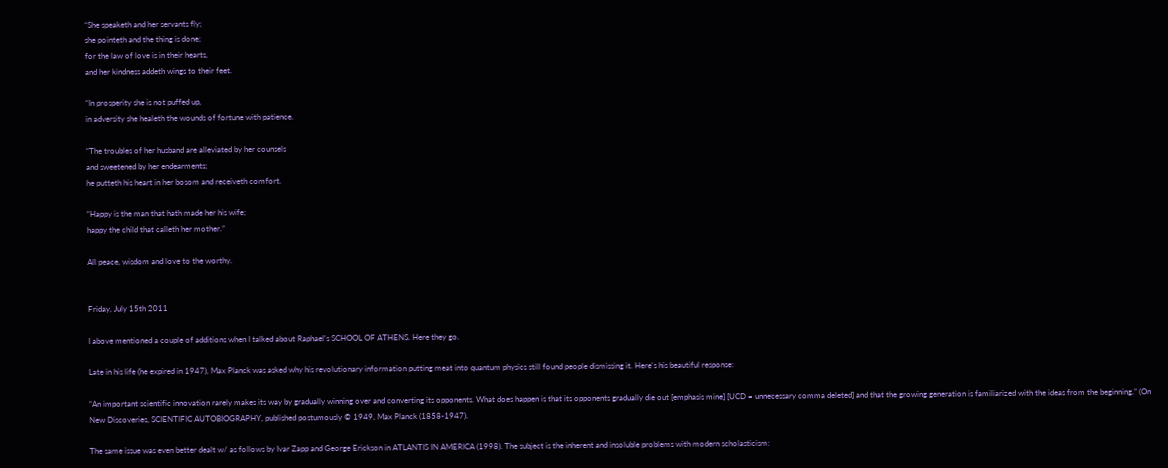“She speaketh and her servants fly;
she pointeth and the thing is done;
for the law of love is in their hearts,
and her kindness addeth wings to their feet.

“In prosperity she is not puffed up,
in adversity she healeth the wounds of fortune with patience.

“The troubles of her husband are alleviated by her counsels
and sweetened by her endearments;
he putteth his heart in her bosom and receiveth comfort.

“Happy is the man that hath made her his wife;
happy the child that calleth her mother.”

All peace, wisdom and love to the worthy.


Friday, July 15th 2011

I above mentioned a couple of additions when I talked about Raphael's SCHOOL OF ATHENS. Here they go.

Late in his life (he expired in 1947), Max Planck was asked why his revolutionary information putting meat into quantum physics still found people dismissing it. Here's his beautiful response:

“An important scientific innovation rarely makes its way by gradually winning over and converting its opponents. What does happen is that its opponents gradually die out [emphasis mine] [UCD = unnecessary comma deleted] and that the growing generation is familiarized with the ideas from the beginning.” (On New Discoveries, SCIENTIFIC AUTOBIOGRAPHY, published postumously © 1949, Max Planck (1858-1947).

The same issue was even better dealt w/ as follows by Ivar Zapp and George Erickson in ATLANTIS IN AMERICA (1998). The subject is the inherent and insoluble problems with modern scholasticism: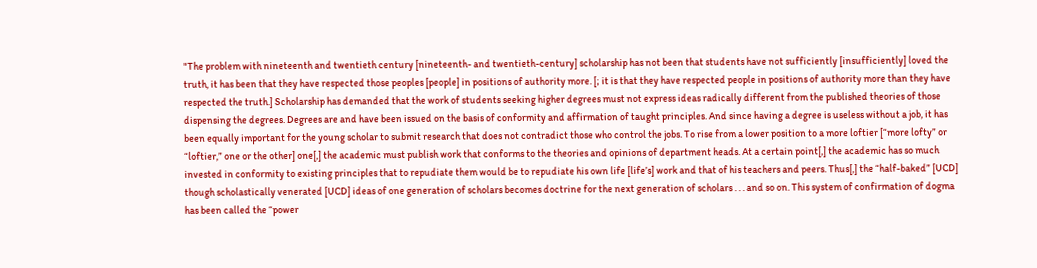"The problem with nineteenth and twentieth century [nineteenth- and twentieth-century] scholarship has not been that students have not sufficiently [insufficiently] loved the truth, it has been that they have respected those peoples [people] in positions of authority more. [; it is that they have respected people in positions of authority more than they have respected the truth.] Scholarship has demanded that the work of students seeking higher degrees must not express ideas radically different from the published theories of those dispensing the degrees. Degrees are and have been issued on the basis of conformity and affirmation of taught principles. And since having a degree is useless without a job, it has been equally important for the young scholar to submit research that does not contradict those who control the jobs. To rise from a lower position to a more loftier [“more lofty” or “loftier,” one or the other] one[,] the academic must publish work that conforms to the theories and opinions of department heads. At a certain point[,] the academic has so much invested in conformity to existing principles that to repudiate them would be to repudiate his own life [life’s] work and that of his teachers and peers. Thus[,] the “half-baked” [UCD] though scholastically venerated [UCD] ideas of one generation of scholars becomes doctrine for the next generation of scholars . . . and so on. This system of confirmation of dogma has been called the “power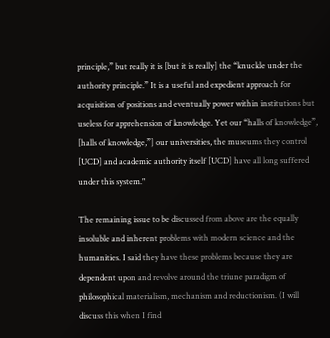principle,” but really it is [but it is really] the “knuckle under the authority principle.” It is a useful and expedient approach for acquisition of positions and eventually power within institutions but useless for apprehension of knowledge. Yet our “halls of knowledge”, [halls of knowledge,”] our universities, the museums they control [UCD] and academic authority itself [UCD] have all long suffered under this system."

The remaining issue to be discussed from above are the equally insoluble and inherent problems with modern science and the humanities. I said they have these problems because they are dependent upon and revolve around the triune paradigm of philosophical materialism, mechanism and reductionism. (I will discuss this when I find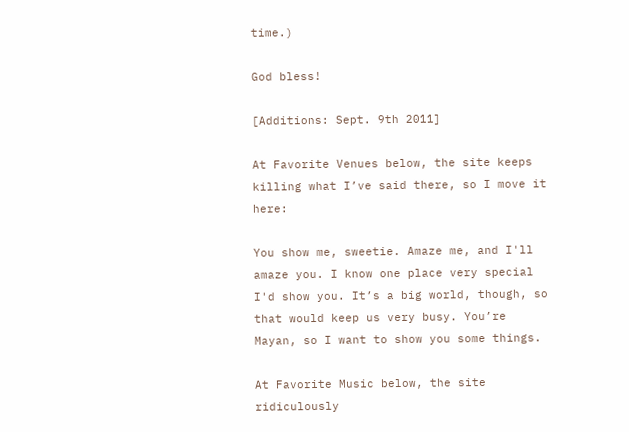time.)

God bless!

[Additions: Sept. 9th 2011]

At Favorite Venues below, the site keeps killing what I’ve said there, so I move it here:

You show me, sweetie. Amaze me, and I'll amaze you. I know one place very special I'd show you. It’s a big world, though, so that would keep us very busy. You’re Mayan, so I want to show you some things.

At Favorite Music below, the site ridiculously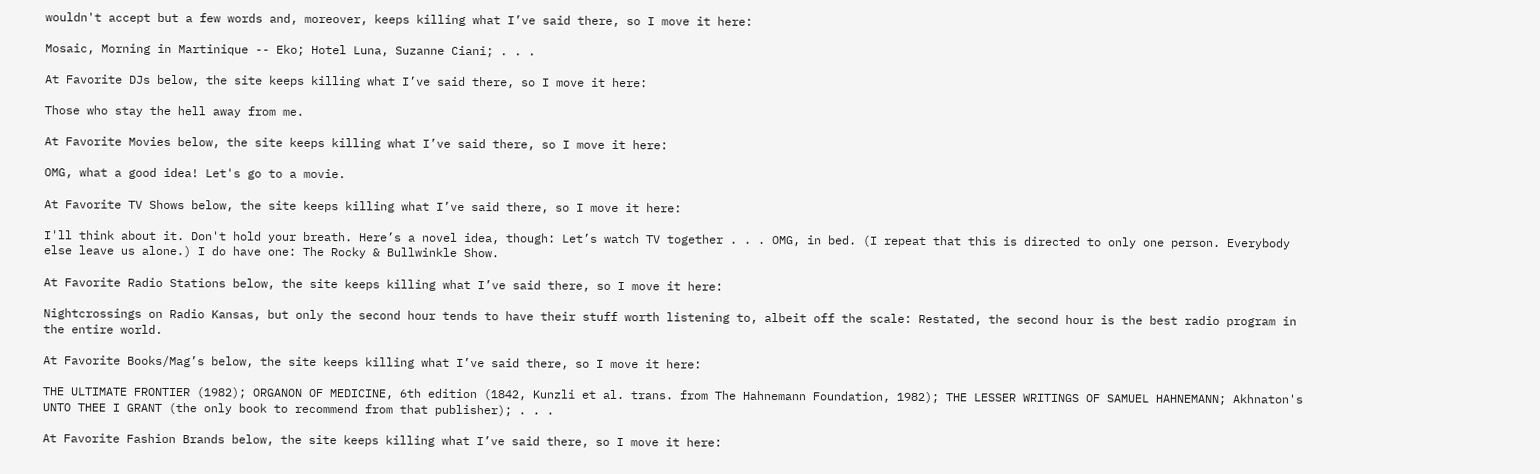wouldn't accept but a few words and, moreover, keeps killing what I’ve said there, so I move it here:

Mosaic, Morning in Martinique -- Eko; Hotel Luna, Suzanne Ciani; . . .

At Favorite DJs below, the site keeps killing what I’ve said there, so I move it here:

Those who stay the hell away from me.

At Favorite Movies below, the site keeps killing what I’ve said there, so I move it here:

OMG, what a good idea! Let's go to a movie.

At Favorite TV Shows below, the site keeps killing what I’ve said there, so I move it here:

I'll think about it. Don't hold your breath. Here’s a novel idea, though: Let’s watch TV together . . . OMG, in bed. (I repeat that this is directed to only one person. Everybody else leave us alone.) I do have one: The Rocky & Bullwinkle Show.

At Favorite Radio Stations below, the site keeps killing what I’ve said there, so I move it here:

Nightcrossings on Radio Kansas, but only the second hour tends to have their stuff worth listening to, albeit off the scale: Restated, the second hour is the best radio program in the entire world.

At Favorite Books/Mag’s below, the site keeps killing what I’ve said there, so I move it here:

THE ULTIMATE FRONTIER (1982); ORGANON OF MEDICINE, 6th edition (1842, Kunzli et al. trans. from The Hahnemann Foundation, 1982); THE LESSER WRITINGS OF SAMUEL HAHNEMANN; Akhnaton's UNTO THEE I GRANT (the only book to recommend from that publisher); . . .

At Favorite Fashion Brands below, the site keeps killing what I’ve said there, so I move it here: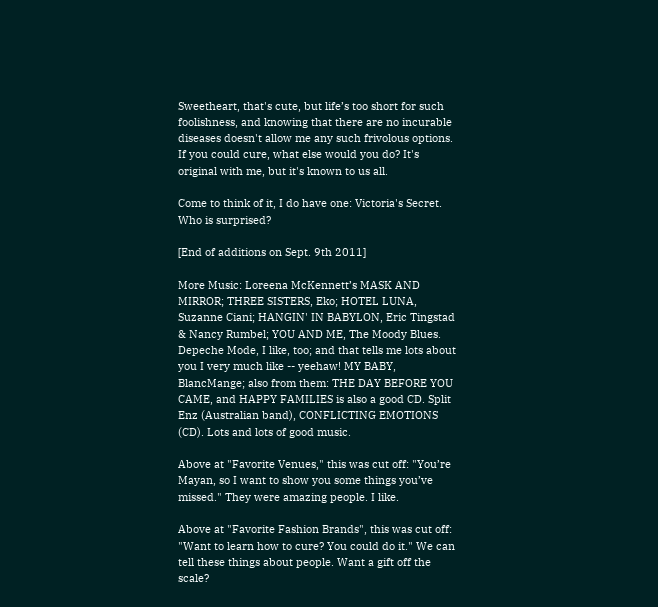Sweetheart, that's cute, but life’s too short for such foolishness, and knowing that there are no incurable diseases doesn't allow me any such frivolous options. If you could cure, what else would you do? It's original with me, but it's known to us all.

Come to think of it, I do have one: Victoria's Secret. Who is surprised?

[End of additions on Sept. 9th 2011]

More Music: Loreena McKennett’s MASK AND MIRROR; THREE SISTERS, Eko; HOTEL LUNA, Suzanne Ciani; HANGIN' IN BABYLON, Eric Tingstad & Nancy Rumbel; YOU AND ME, The Moody Blues. Depeche Mode, I like, too; and that tells me lots about you I very much like -- yeehaw! MY BABY, BlancMange; also from them: THE DAY BEFORE YOU CAME, and HAPPY FAMILIES is also a good CD. Split Enz (Australian band), CONFLICTING EMOTIONS (CD). Lots and lots of good music.

Above at "Favorite Venues," this was cut off: "You’re Mayan, so I want to show you some things you’ve missed." They were amazing people. I like.

Above at "Favorite Fashion Brands", this was cut off: "Want to learn how to cure? You could do it." We can tell these things about people. Want a gift off the scale?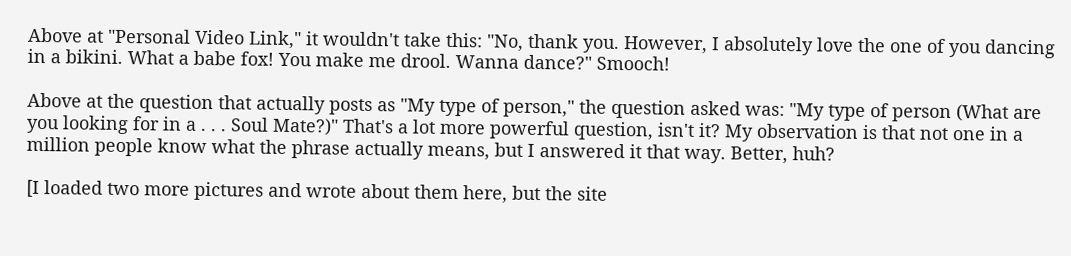Above at "Personal Video Link," it wouldn't take this: "No, thank you. However, I absolutely love the one of you dancing in a bikini. What a babe fox! You make me drool. Wanna dance?" Smooch!

Above at the question that actually posts as "My type of person," the question asked was: "My type of person (What are you looking for in a . . . Soul Mate?)" That's a lot more powerful question, isn't it? My observation is that not one in a million people know what the phrase actually means, but I answered it that way. Better, huh?

[I loaded two more pictures and wrote about them here, but the site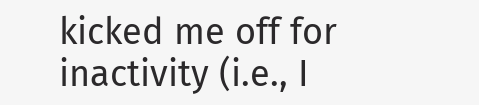kicked me off for inactivity (i.e., I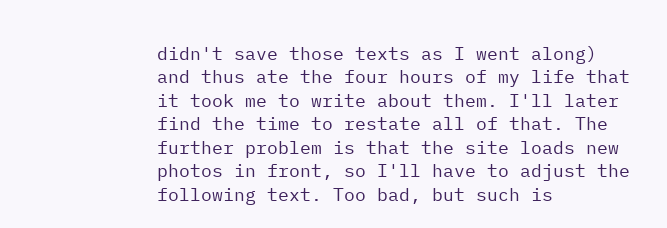didn't save those texts as I went along) and thus ate the four hours of my life that it took me to write about them. I'll later find the time to restate all of that. The further problem is that the site loads new photos in front, so I'll have to adjust the following text. Too bad, but such is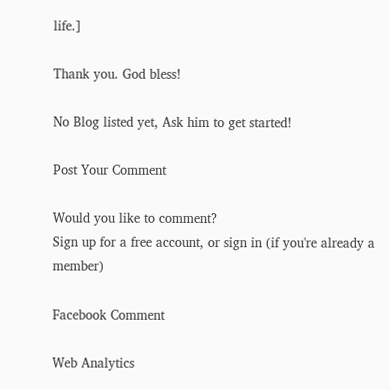life.]

Thank you. God bless!

No Blog listed yet, Ask him to get started!

Post Your Comment

Would you like to comment?
Sign up for a free account, or sign in (if you're already a member)

Facebook Comment

Web Analytics